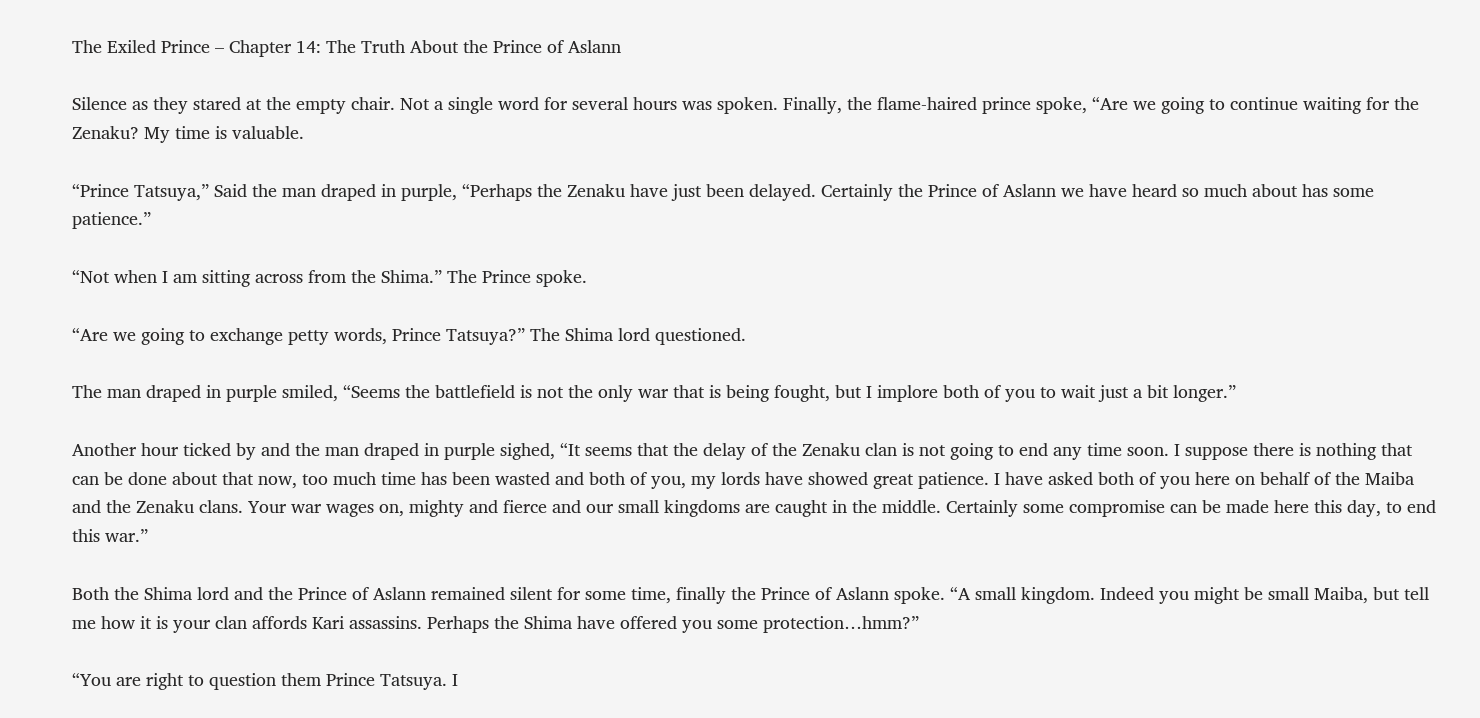The Exiled Prince – Chapter 14: The Truth About the Prince of Aslann

Silence as they stared at the empty chair. Not a single word for several hours was spoken. Finally, the flame-haired prince spoke, “Are we going to continue waiting for the Zenaku? My time is valuable.

“Prince Tatsuya,” Said the man draped in purple, “Perhaps the Zenaku have just been delayed. Certainly the Prince of Aslann we have heard so much about has some patience.”

“Not when I am sitting across from the Shima.” The Prince spoke.

“Are we going to exchange petty words, Prince Tatsuya?” The Shima lord questioned.

The man draped in purple smiled, “Seems the battlefield is not the only war that is being fought, but I implore both of you to wait just a bit longer.”

Another hour ticked by and the man draped in purple sighed, “It seems that the delay of the Zenaku clan is not going to end any time soon. I suppose there is nothing that can be done about that now, too much time has been wasted and both of you, my lords have showed great patience. I have asked both of you here on behalf of the Maiba and the Zenaku clans. Your war wages on, mighty and fierce and our small kingdoms are caught in the middle. Certainly some compromise can be made here this day, to end this war.”

Both the Shima lord and the Prince of Aslann remained silent for some time, finally the Prince of Aslann spoke. “A small kingdom. Indeed you might be small Maiba, but tell me how it is your clan affords Kari assassins. Perhaps the Shima have offered you some protection…hmm?”

“You are right to question them Prince Tatsuya. I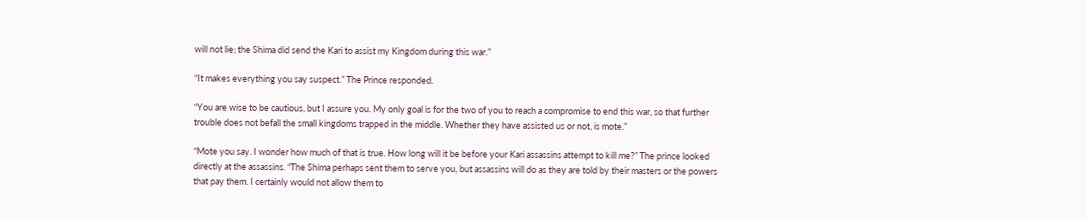will not lie; the Shima did send the Kari to assist my Kingdom during this war.”

“It makes everything you say suspect.” The Prince responded.

“You are wise to be cautious, but I assure you. My only goal is for the two of you to reach a compromise to end this war, so that further trouble does not befall the small kingdoms trapped in the middle. Whether they have assisted us or not, is mote.”

“Mote you say. I wonder how much of that is true. How long will it be before your Kari assassins attempt to kill me?” The prince looked directly at the assassins. “The Shima perhaps sent them to serve you, but assassins will do as they are told by their masters or the powers that pay them. I certainly would not allow them to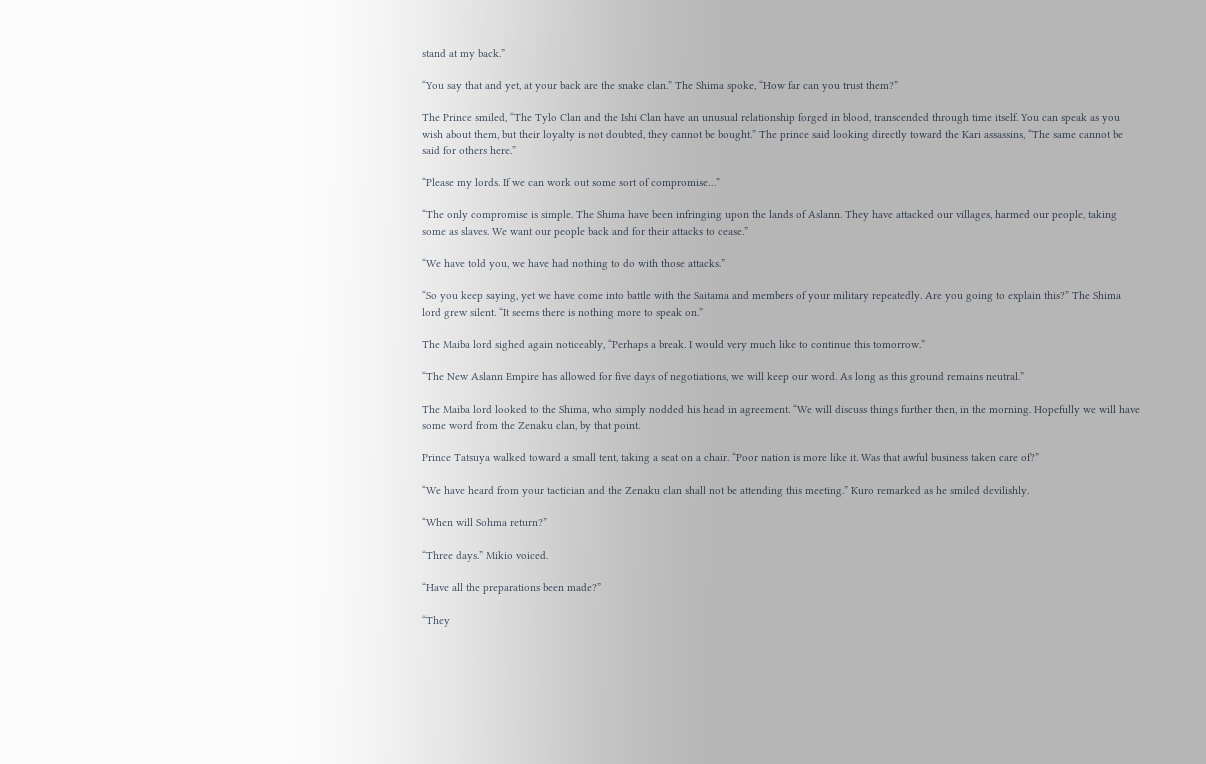stand at my back.”

“You say that and yet, at your back are the snake clan.” The Shima spoke, “How far can you trust them?”

The Prince smiled, “The Tylo Clan and the Ishi Clan have an unusual relationship forged in blood, transcended through time itself. You can speak as you wish about them, but their loyalty is not doubted, they cannot be bought.” The prince said looking directly toward the Kari assassins, “The same cannot be said for others here.”

“Please my lords. If we can work out some sort of compromise…”

“The only compromise is simple. The Shima have been infringing upon the lands of Aslann. They have attacked our villages, harmed our people, taking some as slaves. We want our people back and for their attacks to cease.”

“We have told you, we have had nothing to do with those attacks.”

“So you keep saying, yet we have come into battle with the Saitama and members of your military repeatedly. Are you going to explain this?” The Shima lord grew silent. “It seems there is nothing more to speak on.”

The Maiba lord sighed again noticeably, “Perhaps a break. I would very much like to continue this tomorrow.”

“The New Aslann Empire has allowed for five days of negotiations, we will keep our word. As long as this ground remains neutral.”

The Maiba lord looked to the Shima, who simply nodded his head in agreement. “We will discuss things further then, in the morning. Hopefully we will have some word from the Zenaku clan, by that point.

Prince Tatsuya walked toward a small tent, taking a seat on a chair. “Poor nation is more like it. Was that awful business taken care of?”

“We have heard from your tactician and the Zenaku clan shall not be attending this meeting.” Kuro remarked as he smiled devilishly.

“When will Sohma return?”

“Three days.” Mikio voiced.

“Have all the preparations been made?”

“They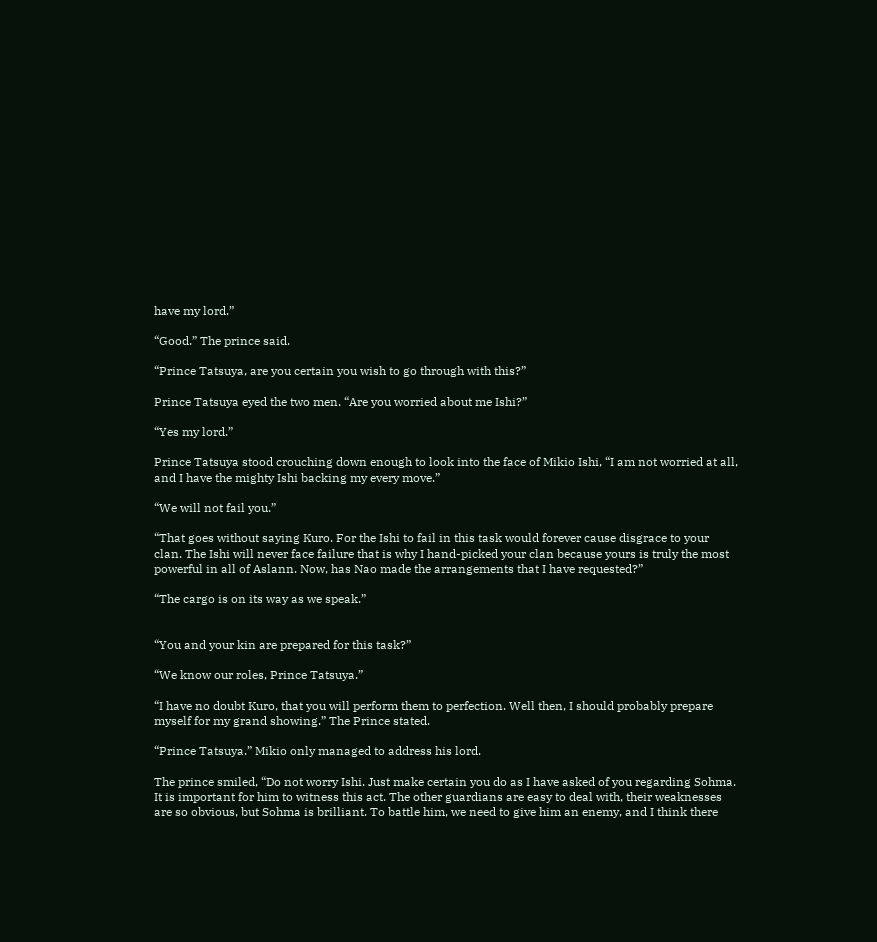have my lord.”

“Good.” The prince said.

“Prince Tatsuya, are you certain you wish to go through with this?”

Prince Tatsuya eyed the two men. “Are you worried about me Ishi?”

“Yes my lord.”

Prince Tatsuya stood crouching down enough to look into the face of Mikio Ishi, “I am not worried at all, and I have the mighty Ishi backing my every move.”

“We will not fail you.”

“That goes without saying Kuro. For the Ishi to fail in this task would forever cause disgrace to your clan. The Ishi will never face failure that is why I hand-picked your clan because yours is truly the most powerful in all of Aslann. Now, has Nao made the arrangements that I have requested?”

“The cargo is on its way as we speak.”


“You and your kin are prepared for this task?”

“We know our roles, Prince Tatsuya.”

“I have no doubt Kuro, that you will perform them to perfection. Well then, I should probably prepare myself for my grand showing.” The Prince stated.

“Prince Tatsuya.” Mikio only managed to address his lord.

The prince smiled, “Do not worry Ishi. Just make certain you do as I have asked of you regarding Sohma. It is important for him to witness this act. The other guardians are easy to deal with, their weaknesses are so obvious, but Sohma is brilliant. To battle him, we need to give him an enemy, and I think there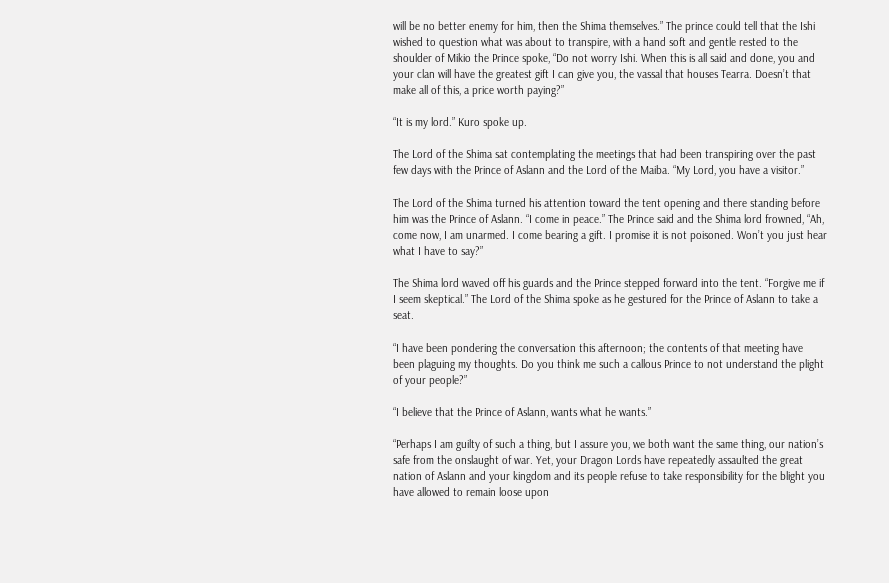will be no better enemy for him, then the Shima themselves.” The prince could tell that the Ishi wished to question what was about to transpire, with a hand soft and gentle rested to the shoulder of Mikio the Prince spoke, “Do not worry Ishi. When this is all said and done, you and your clan will have the greatest gift I can give you, the vassal that houses Tearra. Doesn’t that make all of this, a price worth paying?”

“It is my lord.” Kuro spoke up.

The Lord of the Shima sat contemplating the meetings that had been transpiring over the past few days with the Prince of Aslann and the Lord of the Maiba. “My Lord, you have a visitor.”

The Lord of the Shima turned his attention toward the tent opening and there standing before him was the Prince of Aslann. “I come in peace.” The Prince said and the Shima lord frowned, “Ah, come now, I am unarmed. I come bearing a gift. I promise it is not poisoned. Won’t you just hear what I have to say?”

The Shima lord waved off his guards and the Prince stepped forward into the tent. “Forgive me if I seem skeptical.” The Lord of the Shima spoke as he gestured for the Prince of Aslann to take a seat.

“I have been pondering the conversation this afternoon; the contents of that meeting have been plaguing my thoughts. Do you think me such a callous Prince to not understand the plight of your people?”

“I believe that the Prince of Aslann, wants what he wants.”

“Perhaps I am guilty of such a thing, but I assure you, we both want the same thing, our nation’s safe from the onslaught of war. Yet, your Dragon Lords have repeatedly assaulted the great nation of Aslann and your kingdom and its people refuse to take responsibility for the blight you have allowed to remain loose upon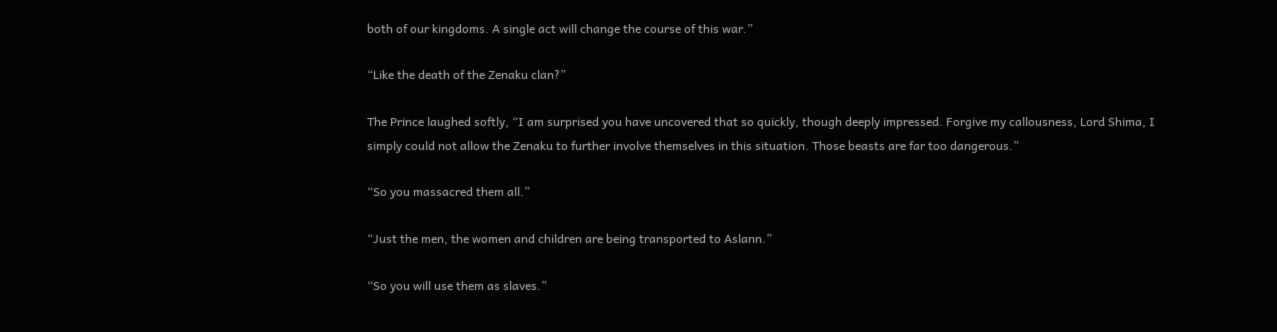both of our kingdoms. A single act will change the course of this war.”

“Like the death of the Zenaku clan?”

The Prince laughed softly, “I am surprised you have uncovered that so quickly, though deeply impressed. Forgive my callousness, Lord Shima, I simply could not allow the Zenaku to further involve themselves in this situation. Those beasts are far too dangerous.”

“So you massacred them all.”

“Just the men, the women and children are being transported to Aslann.”

“So you will use them as slaves.”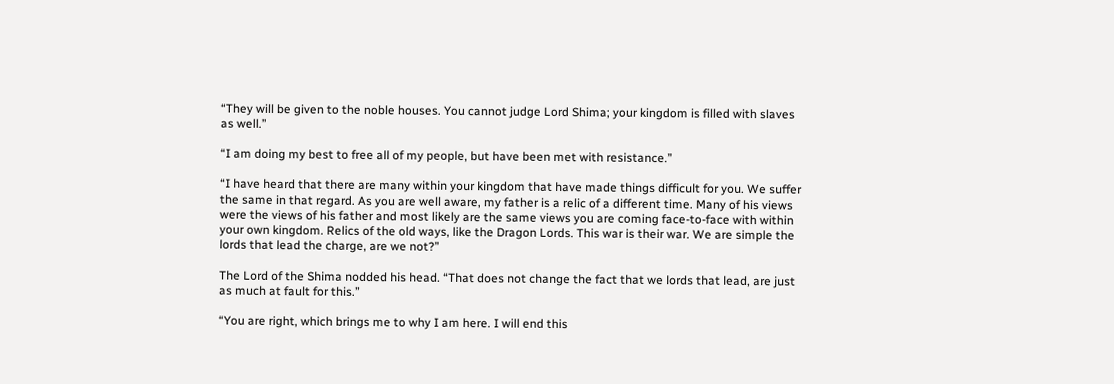“They will be given to the noble houses. You cannot judge Lord Shima; your kingdom is filled with slaves as well.”

“I am doing my best to free all of my people, but have been met with resistance.”

“I have heard that there are many within your kingdom that have made things difficult for you. We suffer the same in that regard. As you are well aware, my father is a relic of a different time. Many of his views were the views of his father and most likely are the same views you are coming face-to-face with within your own kingdom. Relics of the old ways, like the Dragon Lords. This war is their war. We are simple the lords that lead the charge, are we not?”

The Lord of the Shima nodded his head. “That does not change the fact that we lords that lead, are just as much at fault for this.”

“You are right, which brings me to why I am here. I will end this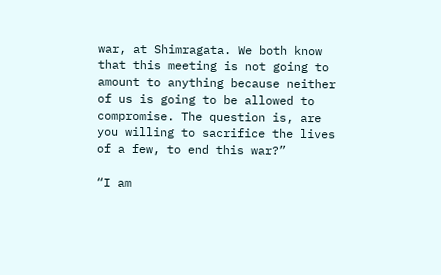war, at Shimragata. We both know that this meeting is not going to amount to anything because neither of us is going to be allowed to compromise. The question is, are you willing to sacrifice the lives of a few, to end this war?”

“I am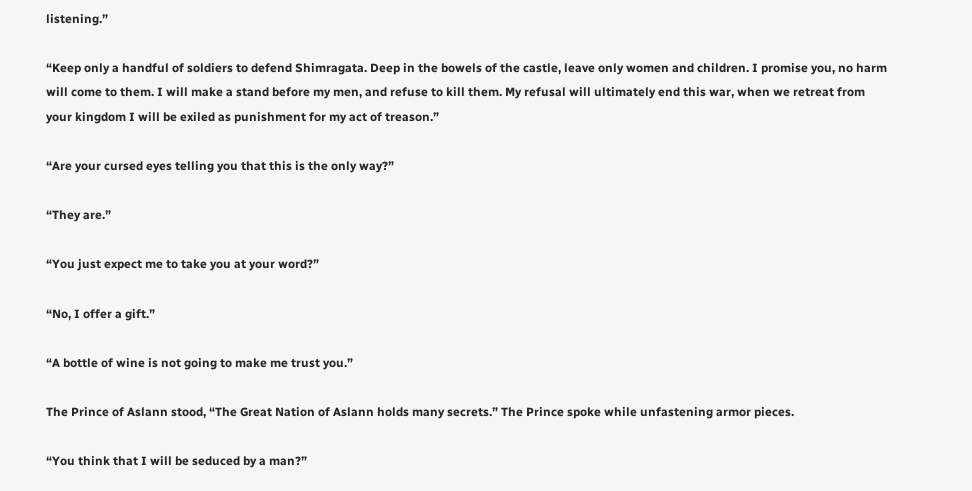listening.”

“Keep only a handful of soldiers to defend Shimragata. Deep in the bowels of the castle, leave only women and children. I promise you, no harm will come to them. I will make a stand before my men, and refuse to kill them. My refusal will ultimately end this war, when we retreat from your kingdom I will be exiled as punishment for my act of treason.”

“Are your cursed eyes telling you that this is the only way?”

“They are.”

“You just expect me to take you at your word?”

“No, I offer a gift.”

“A bottle of wine is not going to make me trust you.”

The Prince of Aslann stood, “The Great Nation of Aslann holds many secrets.” The Prince spoke while unfastening armor pieces.

“You think that I will be seduced by a man?”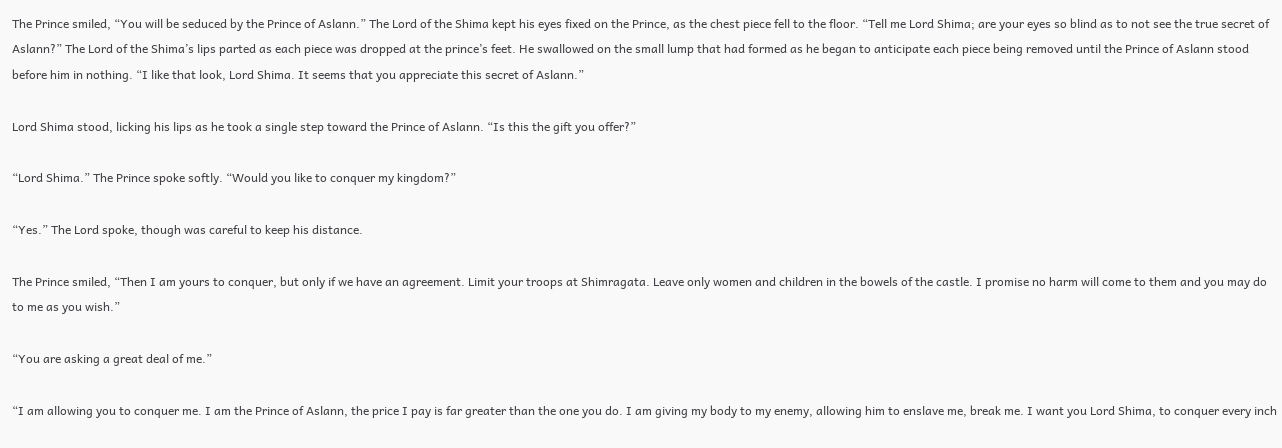The Prince smiled, “You will be seduced by the Prince of Aslann.” The Lord of the Shima kept his eyes fixed on the Prince, as the chest piece fell to the floor. “Tell me Lord Shima; are your eyes so blind as to not see the true secret of Aslann?” The Lord of the Shima’s lips parted as each piece was dropped at the prince’s feet. He swallowed on the small lump that had formed as he began to anticipate each piece being removed until the Prince of Aslann stood before him in nothing. “I like that look, Lord Shima. It seems that you appreciate this secret of Aslann.”

Lord Shima stood, licking his lips as he took a single step toward the Prince of Aslann. “Is this the gift you offer?”

“Lord Shima.” The Prince spoke softly. “Would you like to conquer my kingdom?”

“Yes.” The Lord spoke, though was careful to keep his distance.

The Prince smiled, “Then I am yours to conquer, but only if we have an agreement. Limit your troops at Shimragata. Leave only women and children in the bowels of the castle. I promise no harm will come to them and you may do to me as you wish.”

“You are asking a great deal of me.”

“I am allowing you to conquer me. I am the Prince of Aslann, the price I pay is far greater than the one you do. I am giving my body to my enemy, allowing him to enslave me, break me. I want you Lord Shima, to conquer every inch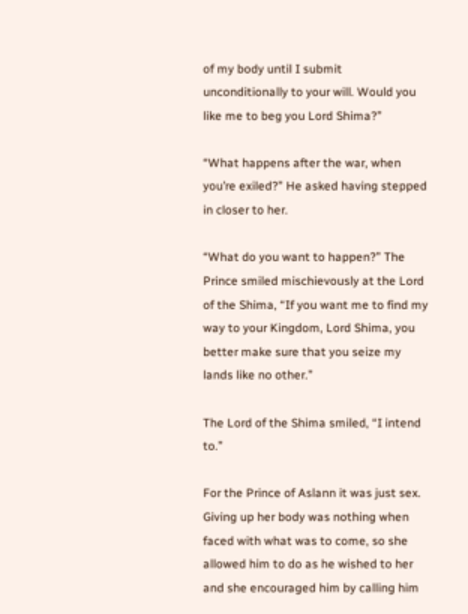of my body until I submit unconditionally to your will. Would you like me to beg you Lord Shima?”

“What happens after the war, when you’re exiled?” He asked having stepped in closer to her.

“What do you want to happen?” The Prince smiled mischievously at the Lord of the Shima, “If you want me to find my way to your Kingdom, Lord Shima, you better make sure that you seize my lands like no other.”

The Lord of the Shima smiled, “I intend to.”

For the Prince of Aslann it was just sex. Giving up her body was nothing when faced with what was to come, so she allowed him to do as he wished to her and she encouraged him by calling him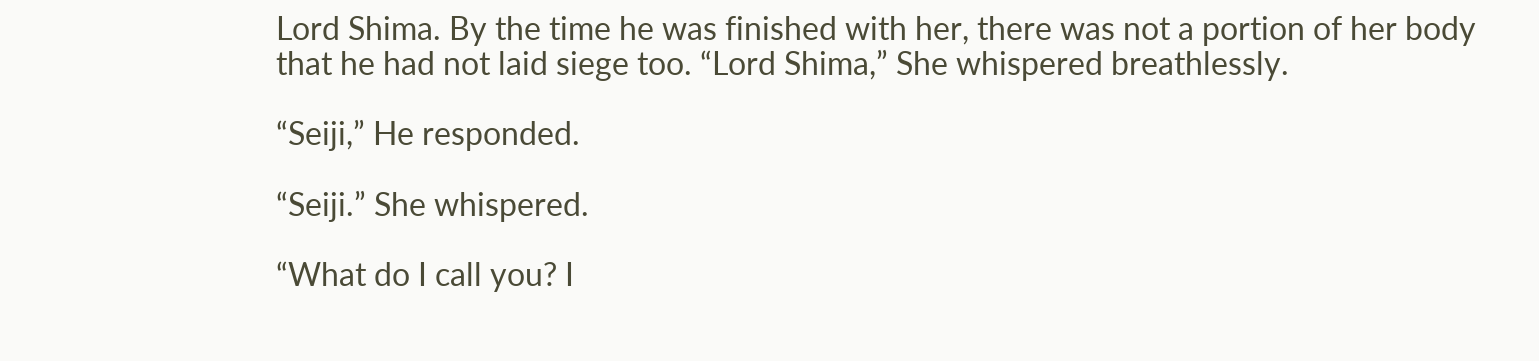Lord Shima. By the time he was finished with her, there was not a portion of her body that he had not laid siege too. “Lord Shima,” She whispered breathlessly.

“Seiji,” He responded.

“Seiji.” She whispered.

“What do I call you? I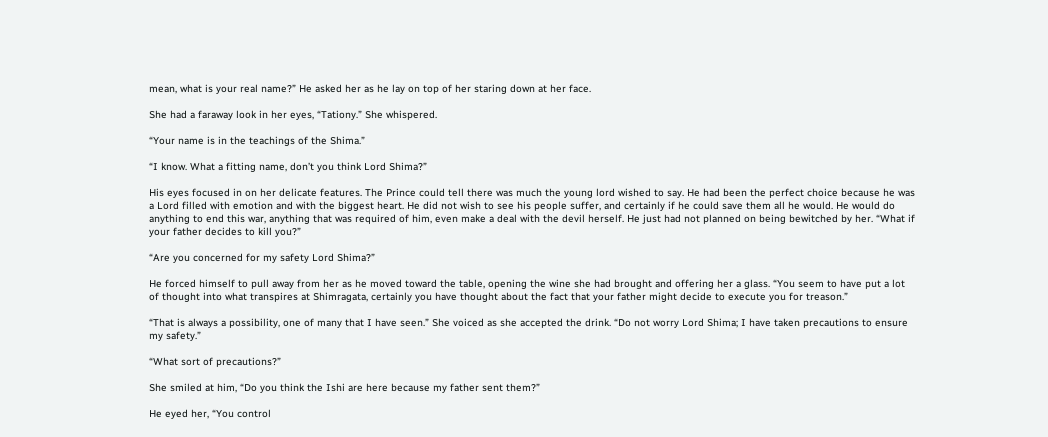mean, what is your real name?” He asked her as he lay on top of her staring down at her face.

She had a faraway look in her eyes, “Tationy.” She whispered.

“Your name is in the teachings of the Shima.”

“I know. What a fitting name, don’t you think Lord Shima?”

His eyes focused in on her delicate features. The Prince could tell there was much the young lord wished to say. He had been the perfect choice because he was a Lord filled with emotion and with the biggest heart. He did not wish to see his people suffer, and certainly if he could save them all he would. He would do anything to end this war, anything that was required of him, even make a deal with the devil herself. He just had not planned on being bewitched by her. “What if your father decides to kill you?”

“Are you concerned for my safety Lord Shima?”

He forced himself to pull away from her as he moved toward the table, opening the wine she had brought and offering her a glass. “You seem to have put a lot of thought into what transpires at Shimragata, certainly you have thought about the fact that your father might decide to execute you for treason.”

“That is always a possibility, one of many that I have seen.” She voiced as she accepted the drink. “Do not worry Lord Shima; I have taken precautions to ensure my safety.”

“What sort of precautions?”

She smiled at him, “Do you think the Ishi are here because my father sent them?”

He eyed her, “You control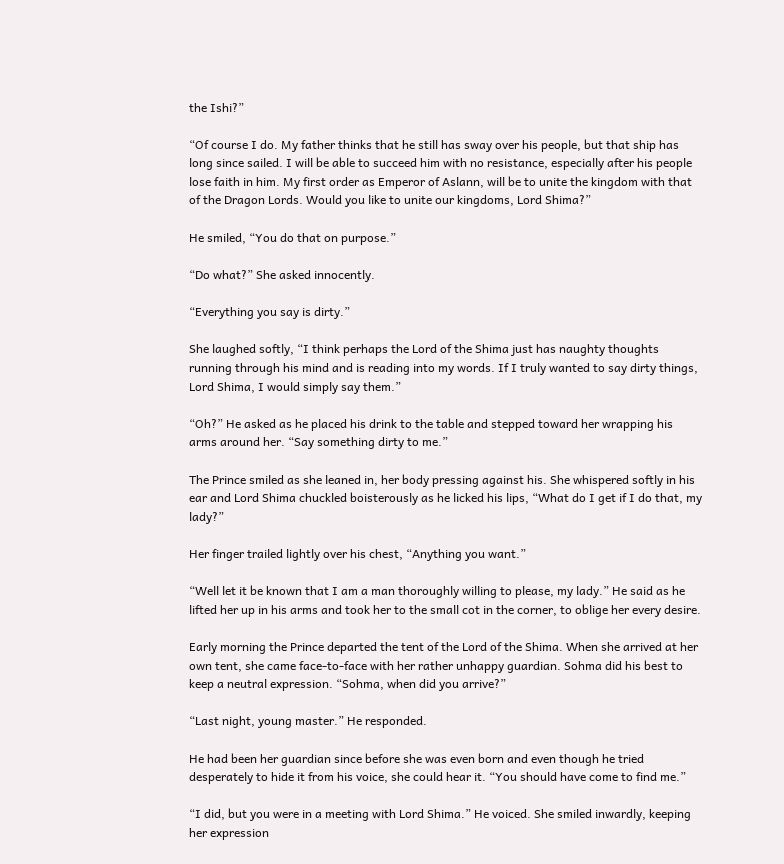the Ishi?”

“Of course I do. My father thinks that he still has sway over his people, but that ship has long since sailed. I will be able to succeed him with no resistance, especially after his people lose faith in him. My first order as Emperor of Aslann, will be to unite the kingdom with that of the Dragon Lords. Would you like to unite our kingdoms, Lord Shima?”

He smiled, “You do that on purpose.”

“Do what?” She asked innocently.

“Everything you say is dirty.”

She laughed softly, “I think perhaps the Lord of the Shima just has naughty thoughts running through his mind and is reading into my words. If I truly wanted to say dirty things, Lord Shima, I would simply say them.”

“Oh?” He asked as he placed his drink to the table and stepped toward her wrapping his arms around her. “Say something dirty to me.”

The Prince smiled as she leaned in, her body pressing against his. She whispered softly in his ear and Lord Shima chuckled boisterously as he licked his lips, “What do I get if I do that, my lady?”

Her finger trailed lightly over his chest, “Anything you want.”

“Well let it be known that I am a man thoroughly willing to please, my lady.” He said as he lifted her up in his arms and took her to the small cot in the corner, to oblige her every desire.

Early morning the Prince departed the tent of the Lord of the Shima. When she arrived at her own tent, she came face-to-face with her rather unhappy guardian. Sohma did his best to keep a neutral expression. “Sohma, when did you arrive?”

“Last night, young master.” He responded.

He had been her guardian since before she was even born and even though he tried desperately to hide it from his voice, she could hear it. “You should have come to find me.”

“I did, but you were in a meeting with Lord Shima.” He voiced. She smiled inwardly, keeping her expression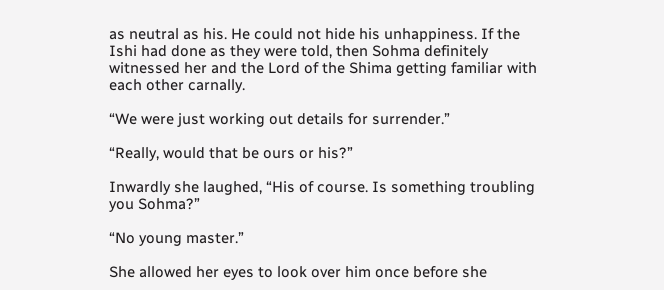as neutral as his. He could not hide his unhappiness. If the Ishi had done as they were told, then Sohma definitely witnessed her and the Lord of the Shima getting familiar with each other carnally.

“We were just working out details for surrender.”

“Really, would that be ours or his?”

Inwardly she laughed, “His of course. Is something troubling you Sohma?”

“No young master.”

She allowed her eyes to look over him once before she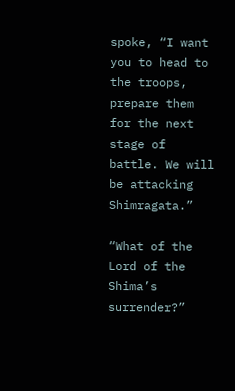spoke, “I want you to head to the troops, prepare them for the next stage of battle. We will be attacking Shimragata.”

“What of the Lord of the Shima’s surrender?”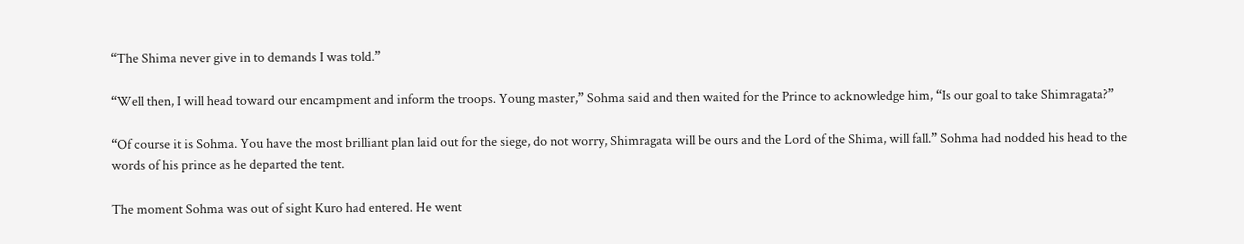“The Shima never give in to demands I was told.”

“Well then, I will head toward our encampment and inform the troops. Young master,” Sohma said and then waited for the Prince to acknowledge him, “Is our goal to take Shimragata?”

“Of course it is Sohma. You have the most brilliant plan laid out for the siege, do not worry, Shimragata will be ours and the Lord of the Shima, will fall.” Sohma had nodded his head to the words of his prince as he departed the tent.

The moment Sohma was out of sight Kuro had entered. He went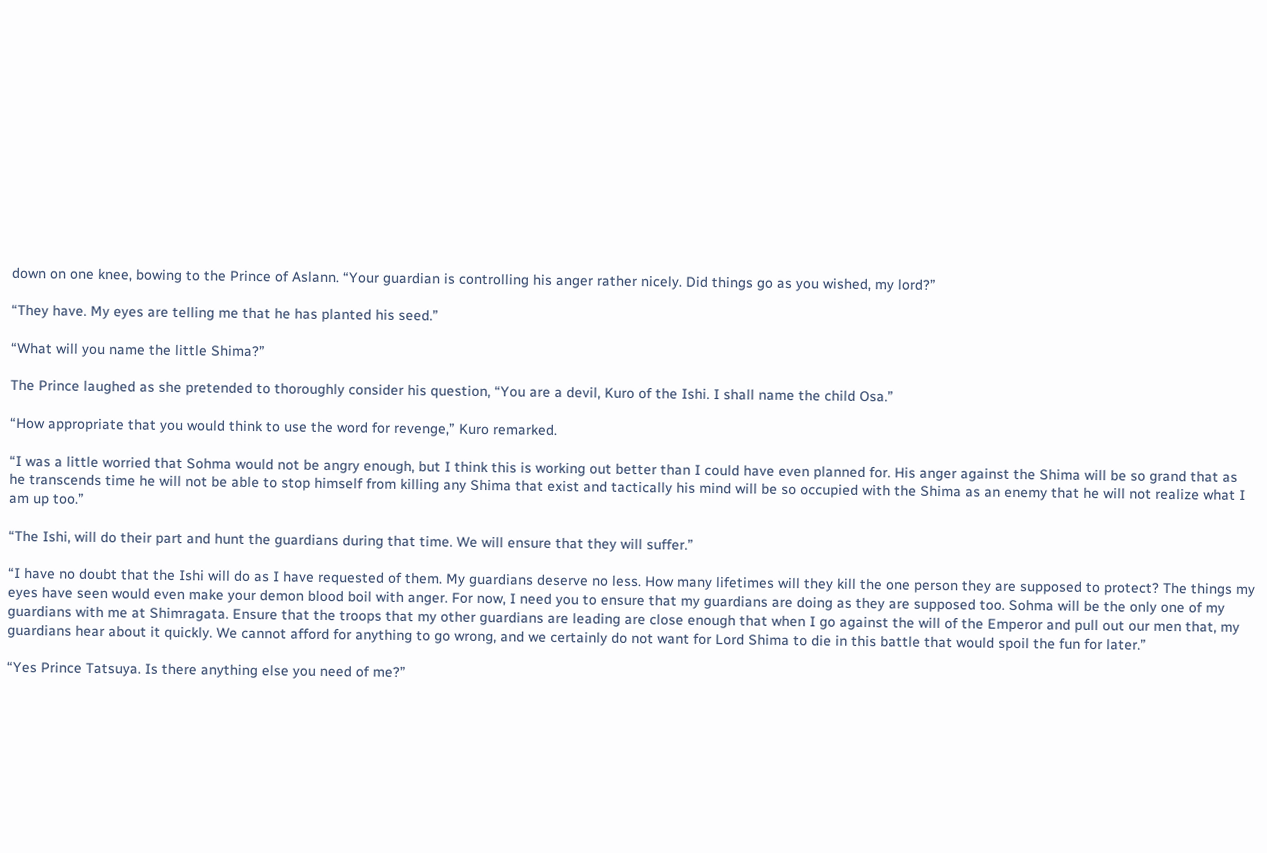down on one knee, bowing to the Prince of Aslann. “Your guardian is controlling his anger rather nicely. Did things go as you wished, my lord?”

“They have. My eyes are telling me that he has planted his seed.”

“What will you name the little Shima?”

The Prince laughed as she pretended to thoroughly consider his question, “You are a devil, Kuro of the Ishi. I shall name the child Osa.”

“How appropriate that you would think to use the word for revenge,” Kuro remarked.

“I was a little worried that Sohma would not be angry enough, but I think this is working out better than I could have even planned for. His anger against the Shima will be so grand that as he transcends time he will not be able to stop himself from killing any Shima that exist and tactically his mind will be so occupied with the Shima as an enemy that he will not realize what I am up too.”

“The Ishi, will do their part and hunt the guardians during that time. We will ensure that they will suffer.”

“I have no doubt that the Ishi will do as I have requested of them. My guardians deserve no less. How many lifetimes will they kill the one person they are supposed to protect? The things my eyes have seen would even make your demon blood boil with anger. For now, I need you to ensure that my guardians are doing as they are supposed too. Sohma will be the only one of my guardians with me at Shimragata. Ensure that the troops that my other guardians are leading are close enough that when I go against the will of the Emperor and pull out our men that, my guardians hear about it quickly. We cannot afford for anything to go wrong, and we certainly do not want for Lord Shima to die in this battle that would spoil the fun for later.”

“Yes Prince Tatsuya. Is there anything else you need of me?”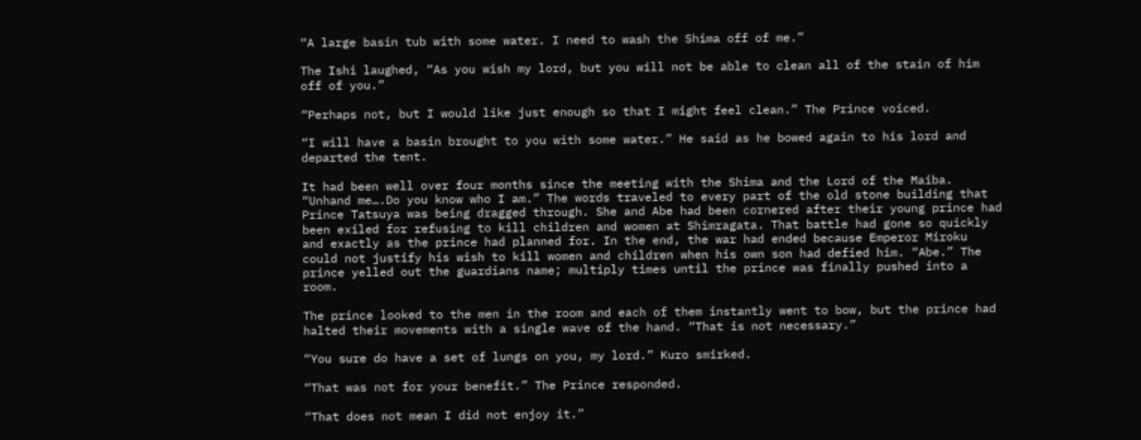“A large basin tub with some water. I need to wash the Shima off of me.”

The Ishi laughed, “As you wish my lord, but you will not be able to clean all of the stain of him off of you.”

“Perhaps not, but I would like just enough so that I might feel clean.” The Prince voiced.

“I will have a basin brought to you with some water.” He said as he bowed again to his lord and departed the tent.

It had been well over four months since the meeting with the Shima and the Lord of the Maiba. “Unhand me….Do you know who I am.” The words traveled to every part of the old stone building that Prince Tatsuya was being dragged through. She and Abe had been cornered after their young prince had been exiled for refusing to kill children and women at Shimragata. That battle had gone so quickly and exactly as the prince had planned for. In the end, the war had ended because Emperor Miroku could not justify his wish to kill women and children when his own son had defied him. “Abe.” The prince yelled out the guardians name; multiply times until the prince was finally pushed into a room.

The prince looked to the men in the room and each of them instantly went to bow, but the prince had halted their movements with a single wave of the hand. “That is not necessary.”

“You sure do have a set of lungs on you, my lord.” Kuro smirked.

“That was not for your benefit.” The Prince responded.

“That does not mean I did not enjoy it.”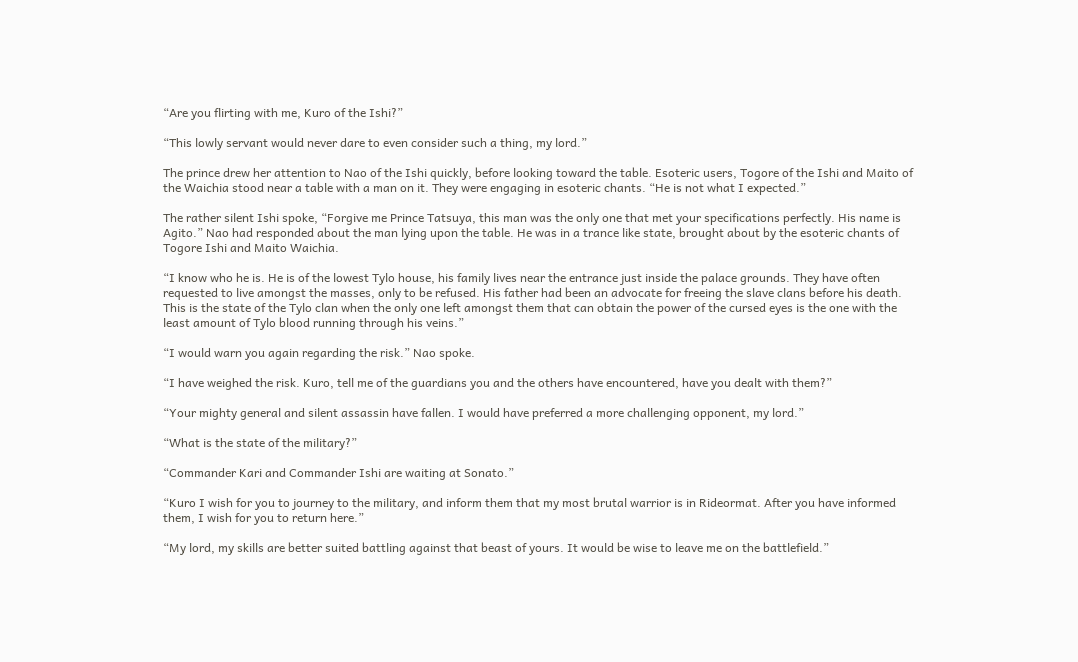“Are you flirting with me, Kuro of the Ishi?”

“This lowly servant would never dare to even consider such a thing, my lord.”

The prince drew her attention to Nao of the Ishi quickly, before looking toward the table. Esoteric users, Togore of the Ishi and Maito of the Waichia stood near a table with a man on it. They were engaging in esoteric chants. “He is not what I expected.”

The rather silent Ishi spoke, “Forgive me Prince Tatsuya, this man was the only one that met your specifications perfectly. His name is Agito.” Nao had responded about the man lying upon the table. He was in a trance like state, brought about by the esoteric chants of Togore Ishi and Maito Waichia.

“I know who he is. He is of the lowest Tylo house, his family lives near the entrance just inside the palace grounds. They have often requested to live amongst the masses, only to be refused. His father had been an advocate for freeing the slave clans before his death. This is the state of the Tylo clan when the only one left amongst them that can obtain the power of the cursed eyes is the one with the least amount of Tylo blood running through his veins.”

“I would warn you again regarding the risk.” Nao spoke.

“I have weighed the risk. Kuro, tell me of the guardians you and the others have encountered, have you dealt with them?”

“Your mighty general and silent assassin have fallen. I would have preferred a more challenging opponent, my lord.”

“What is the state of the military?”

“Commander Kari and Commander Ishi are waiting at Sonato.”

“Kuro I wish for you to journey to the military, and inform them that my most brutal warrior is in Rideormat. After you have informed them, I wish for you to return here.”

“My lord, my skills are better suited battling against that beast of yours. It would be wise to leave me on the battlefield.”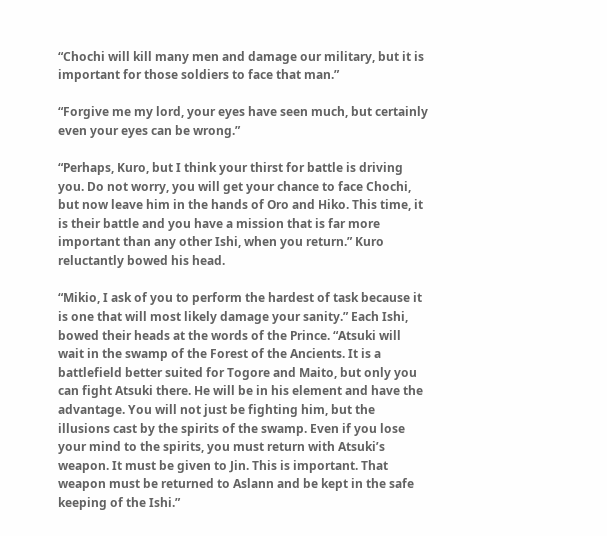“Chochi will kill many men and damage our military, but it is important for those soldiers to face that man.”

“Forgive me my lord, your eyes have seen much, but certainly even your eyes can be wrong.”

“Perhaps, Kuro, but I think your thirst for battle is driving you. Do not worry, you will get your chance to face Chochi, but now leave him in the hands of Oro and Hiko. This time, it is their battle and you have a mission that is far more important than any other Ishi, when you return.” Kuro reluctantly bowed his head.

“Mikio, I ask of you to perform the hardest of task because it is one that will most likely damage your sanity.” Each Ishi, bowed their heads at the words of the Prince. “Atsuki will wait in the swamp of the Forest of the Ancients. It is a battlefield better suited for Togore and Maito, but only you can fight Atsuki there. He will be in his element and have the advantage. You will not just be fighting him, but the illusions cast by the spirits of the swamp. Even if you lose your mind to the spirits, you must return with Atsuki’s weapon. It must be given to Jin. This is important. That weapon must be returned to Aslann and be kept in the safe keeping of the Ishi.”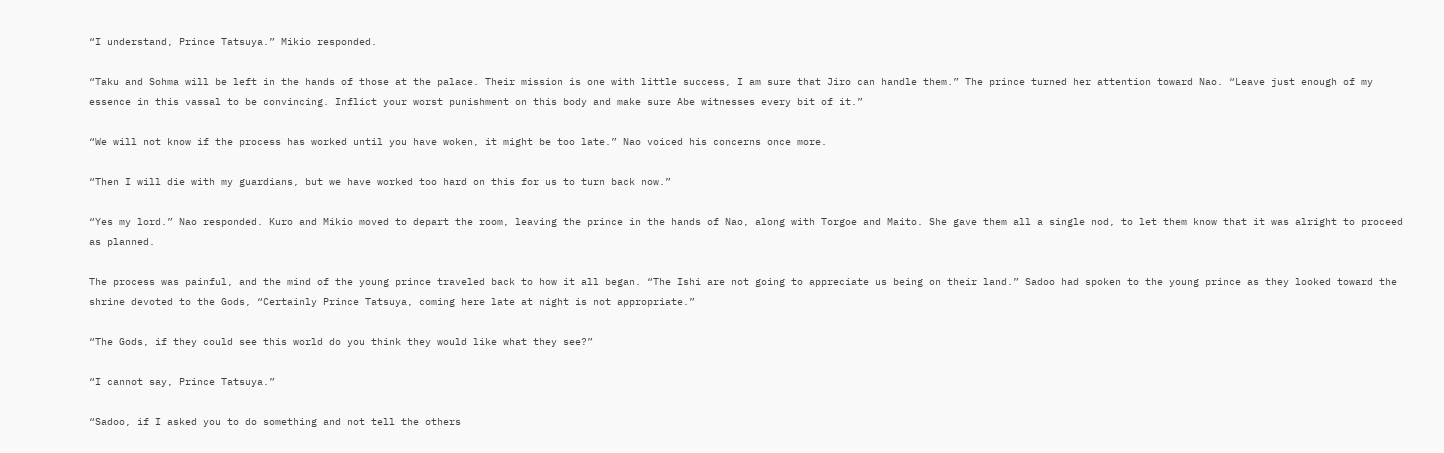“I understand, Prince Tatsuya.” Mikio responded.

“Taku and Sohma will be left in the hands of those at the palace. Their mission is one with little success, I am sure that Jiro can handle them.” The prince turned her attention toward Nao. “Leave just enough of my essence in this vassal to be convincing. Inflict your worst punishment on this body and make sure Abe witnesses every bit of it.”

“We will not know if the process has worked until you have woken, it might be too late.” Nao voiced his concerns once more.

“Then I will die with my guardians, but we have worked too hard on this for us to turn back now.”

“Yes my lord.” Nao responded. Kuro and Mikio moved to depart the room, leaving the prince in the hands of Nao, along with Torgoe and Maito. She gave them all a single nod, to let them know that it was alright to proceed as planned.

The process was painful, and the mind of the young prince traveled back to how it all began. “The Ishi are not going to appreciate us being on their land.” Sadoo had spoken to the young prince as they looked toward the shrine devoted to the Gods, “Certainly Prince Tatsuya, coming here late at night is not appropriate.”

“The Gods, if they could see this world do you think they would like what they see?”

“I cannot say, Prince Tatsuya.”

“Sadoo, if I asked you to do something and not tell the others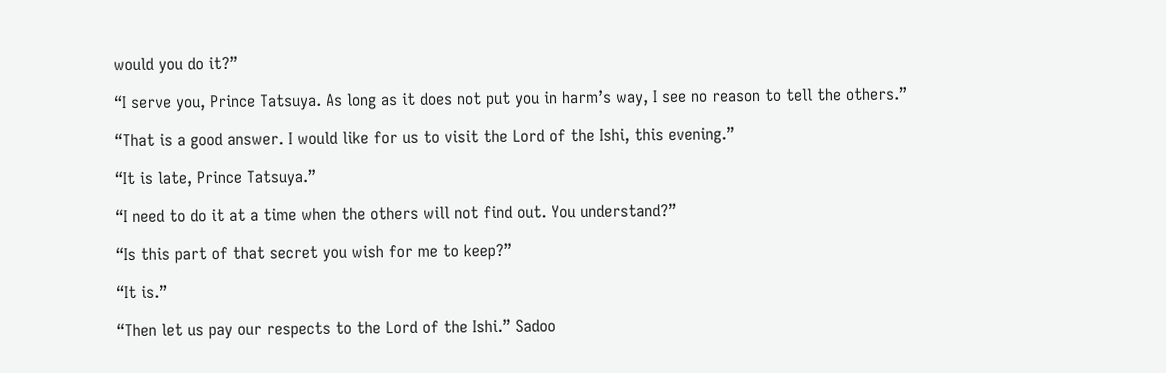would you do it?”

“I serve you, Prince Tatsuya. As long as it does not put you in harm’s way, I see no reason to tell the others.”

“That is a good answer. I would like for us to visit the Lord of the Ishi, this evening.”

“It is late, Prince Tatsuya.”

“I need to do it at a time when the others will not find out. You understand?”

“Is this part of that secret you wish for me to keep?”

“It is.”

“Then let us pay our respects to the Lord of the Ishi.” Sadoo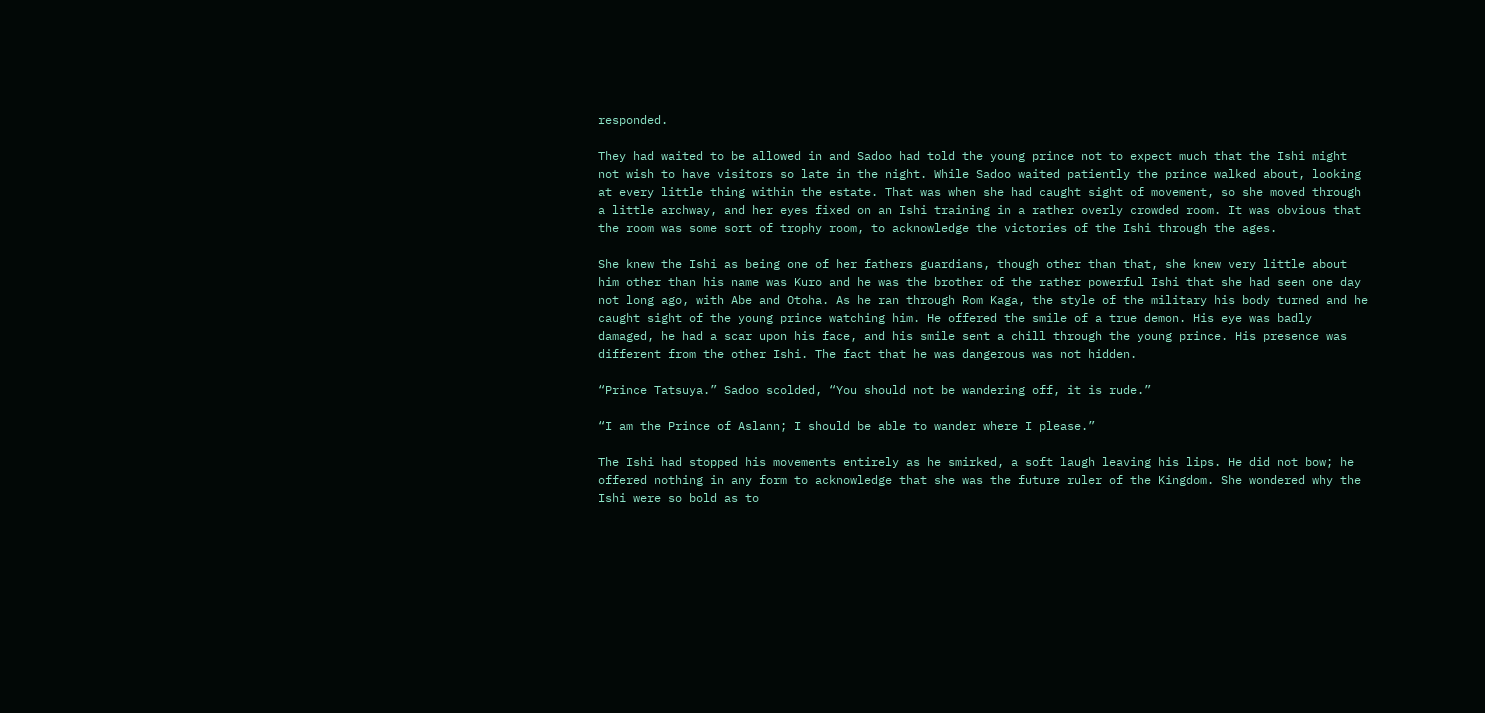responded.

They had waited to be allowed in and Sadoo had told the young prince not to expect much that the Ishi might not wish to have visitors so late in the night. While Sadoo waited patiently the prince walked about, looking at every little thing within the estate. That was when she had caught sight of movement, so she moved through a little archway, and her eyes fixed on an Ishi training in a rather overly crowded room. It was obvious that the room was some sort of trophy room, to acknowledge the victories of the Ishi through the ages.

She knew the Ishi as being one of her fathers guardians, though other than that, she knew very little about him other than his name was Kuro and he was the brother of the rather powerful Ishi that she had seen one day not long ago, with Abe and Otoha. As he ran through Rom Kaga, the style of the military his body turned and he caught sight of the young prince watching him. He offered the smile of a true demon. His eye was badly damaged, he had a scar upon his face, and his smile sent a chill through the young prince. His presence was different from the other Ishi. The fact that he was dangerous was not hidden.

“Prince Tatsuya.” Sadoo scolded, “You should not be wandering off, it is rude.”

“I am the Prince of Aslann; I should be able to wander where I please.”

The Ishi had stopped his movements entirely as he smirked, a soft laugh leaving his lips. He did not bow; he offered nothing in any form to acknowledge that she was the future ruler of the Kingdom. She wondered why the Ishi were so bold as to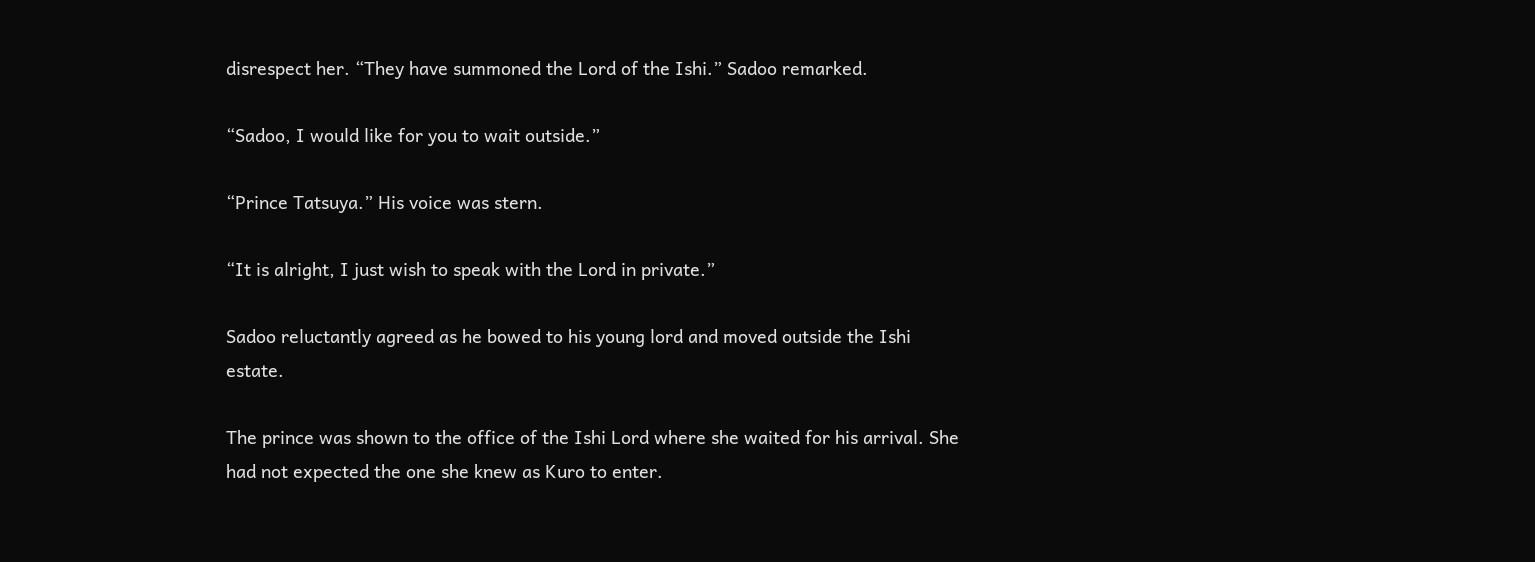disrespect her. “They have summoned the Lord of the Ishi.” Sadoo remarked.

“Sadoo, I would like for you to wait outside.”

“Prince Tatsuya.” His voice was stern.

“It is alright, I just wish to speak with the Lord in private.”

Sadoo reluctantly agreed as he bowed to his young lord and moved outside the Ishi estate.

The prince was shown to the office of the Ishi Lord where she waited for his arrival. She had not expected the one she knew as Kuro to enter.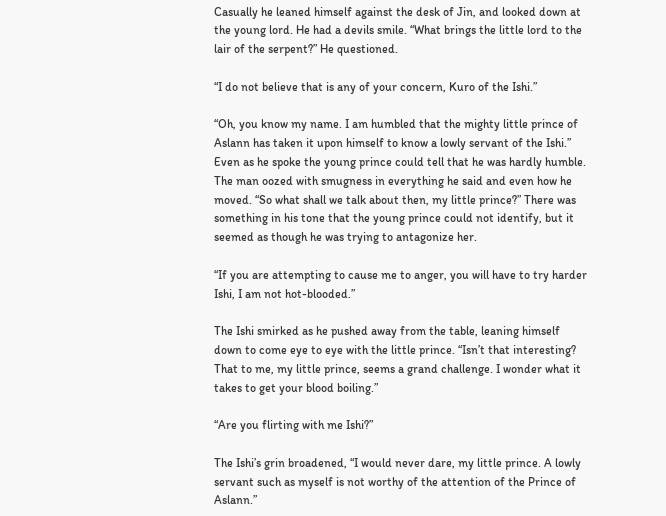Casually he leaned himself against the desk of Jin, and looked down at the young lord. He had a devils smile. “What brings the little lord to the lair of the serpent?” He questioned.

“I do not believe that is any of your concern, Kuro of the Ishi.”

“Oh, you know my name. I am humbled that the mighty little prince of Aslann has taken it upon himself to know a lowly servant of the Ishi.” Even as he spoke the young prince could tell that he was hardly humble. The man oozed with smugness in everything he said and even how he moved. “So what shall we talk about then, my little prince?” There was something in his tone that the young prince could not identify, but it seemed as though he was trying to antagonize her.

“If you are attempting to cause me to anger, you will have to try harder Ishi, I am not hot-blooded.”

The Ishi smirked as he pushed away from the table, leaning himself down to come eye to eye with the little prince. “Isn’t that interesting? That to me, my little prince, seems a grand challenge. I wonder what it takes to get your blood boiling.”

“Are you flirting with me Ishi?”

The Ishi’s grin broadened, “I would never dare, my little prince. A lowly servant such as myself is not worthy of the attention of the Prince of Aslann.”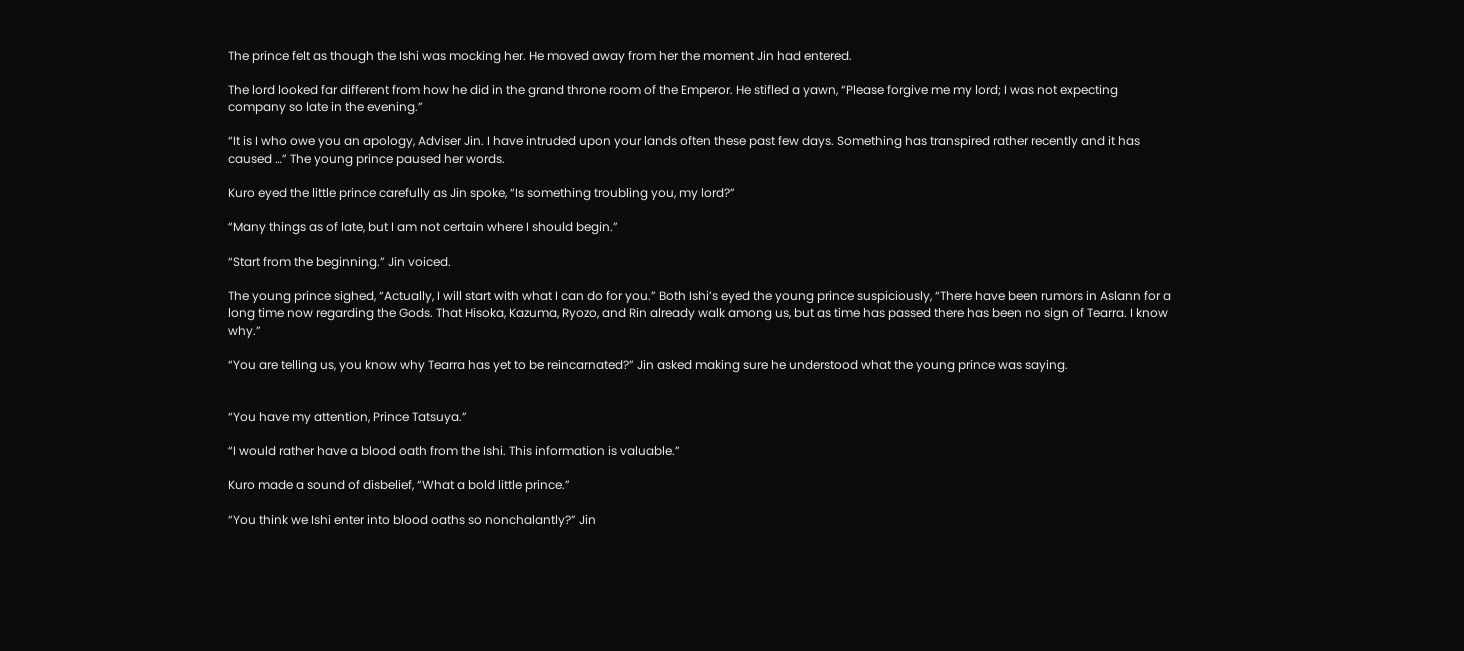The prince felt as though the Ishi was mocking her. He moved away from her the moment Jin had entered.

The lord looked far different from how he did in the grand throne room of the Emperor. He stifled a yawn, “Please forgive me my lord; I was not expecting company so late in the evening.”

“It is I who owe you an apology, Adviser Jin. I have intruded upon your lands often these past few days. Something has transpired rather recently and it has caused …” The young prince paused her words.

Kuro eyed the little prince carefully as Jin spoke, “Is something troubling you, my lord?”

“Many things as of late, but I am not certain where I should begin.”

“Start from the beginning.” Jin voiced.

The young prince sighed, “Actually, I will start with what I can do for you.” Both Ishi’s eyed the young prince suspiciously, “There have been rumors in Aslann for a long time now regarding the Gods. That Hisoka, Kazuma, Ryozo, and Rin already walk among us, but as time has passed there has been no sign of Tearra. I know why.”

“You are telling us, you know why Tearra has yet to be reincarnated?” Jin asked making sure he understood what the young prince was saying.


“You have my attention, Prince Tatsuya.”

“I would rather have a blood oath from the Ishi. This information is valuable.”

Kuro made a sound of disbelief, “What a bold little prince.”

“You think we Ishi enter into blood oaths so nonchalantly?” Jin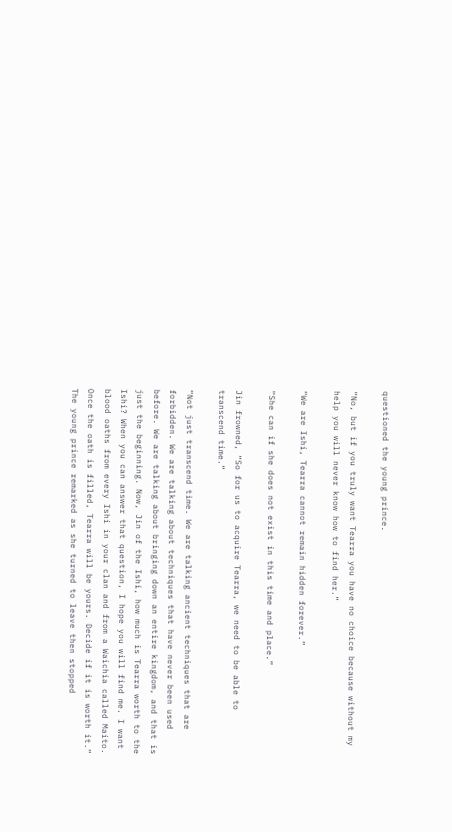questioned the young prince.

“No, but if you truly want Tearra you have no choice because without my help you will never know how to find her.”

“We are Ishi, Tearra cannot remain hidden forever.”

“She can if she does not exist in this time and place.”

Jin frowned, “So for us to acquire Tearra, we need to be able to transcend time.”

“Not just transcend time. We are talking ancient techniques that are forbidden. We are talking about techniques that have never been used before. We are talking about bringing down an entire kingdom, and that is just the beginning. Now, Jin of the Ishi, how much is Tearra worth to the Ishi? When you can answer that question, I hope you will find me. I want blood oaths from every Ishi in your clan and from a Waichia called Maito. Once the oath is filled, Tearra will be yours. Decide if it is worth it.” The young prince remarked as she turned to leave then stopped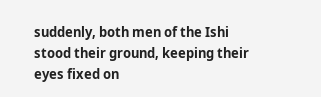suddenly, both men of the Ishi stood their ground, keeping their eyes fixed on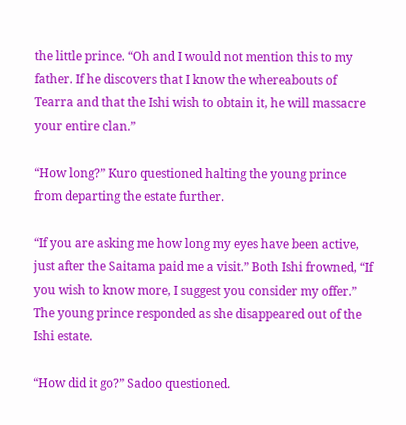the little prince. “Oh and I would not mention this to my father. If he discovers that I know the whereabouts of Tearra and that the Ishi wish to obtain it, he will massacre your entire clan.”

“How long?” Kuro questioned halting the young prince from departing the estate further.

“If you are asking me how long my eyes have been active, just after the Saitama paid me a visit.” Both Ishi frowned, “If you wish to know more, I suggest you consider my offer.” The young prince responded as she disappeared out of the Ishi estate.

“How did it go?” Sadoo questioned.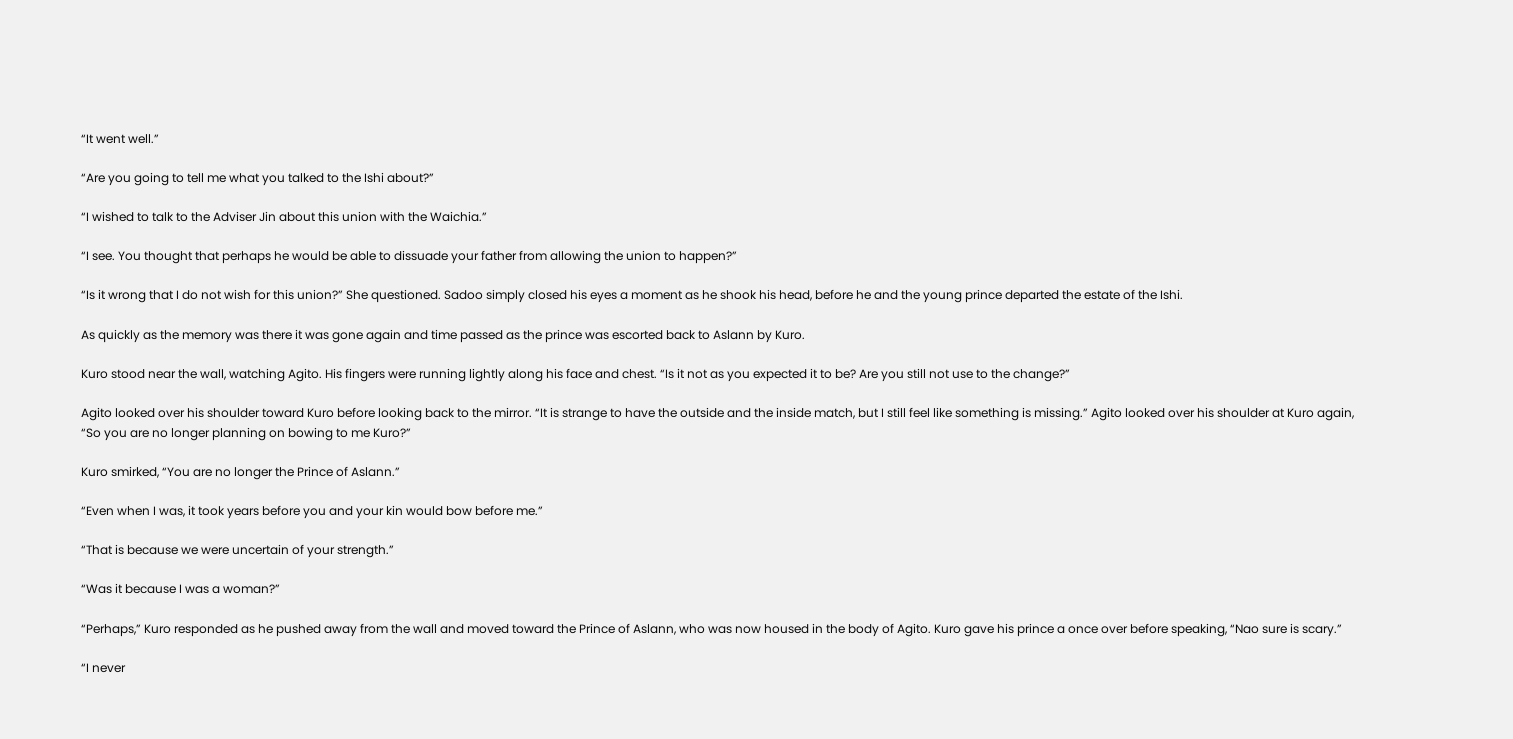“It went well.”

“Are you going to tell me what you talked to the Ishi about?”

“I wished to talk to the Adviser Jin about this union with the Waichia.”

“I see. You thought that perhaps he would be able to dissuade your father from allowing the union to happen?”

“Is it wrong that I do not wish for this union?” She questioned. Sadoo simply closed his eyes a moment as he shook his head, before he and the young prince departed the estate of the Ishi.

As quickly as the memory was there it was gone again and time passed as the prince was escorted back to Aslann by Kuro.

Kuro stood near the wall, watching Agito. His fingers were running lightly along his face and chest. “Is it not as you expected it to be? Are you still not use to the change?”

Agito looked over his shoulder toward Kuro before looking back to the mirror. “It is strange to have the outside and the inside match, but I still feel like something is missing.” Agito looked over his shoulder at Kuro again, “So you are no longer planning on bowing to me Kuro?”

Kuro smirked, “You are no longer the Prince of Aslann.”

“Even when I was, it took years before you and your kin would bow before me.”

“That is because we were uncertain of your strength.”

“Was it because I was a woman?”

“Perhaps,” Kuro responded as he pushed away from the wall and moved toward the Prince of Aslann, who was now housed in the body of Agito. Kuro gave his prince a once over before speaking, “Nao sure is scary.”

“I never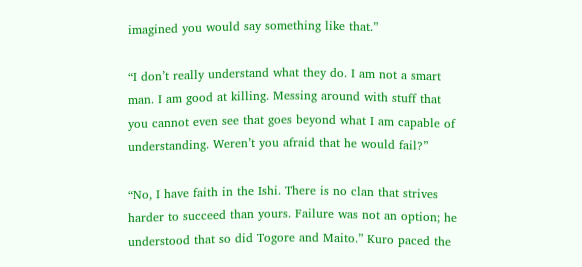imagined you would say something like that.”

“I don’t really understand what they do. I am not a smart man. I am good at killing. Messing around with stuff that you cannot even see that goes beyond what I am capable of understanding. Weren’t you afraid that he would fail?”

“No, I have faith in the Ishi. There is no clan that strives harder to succeed than yours. Failure was not an option; he understood that so did Togore and Maito.” Kuro paced the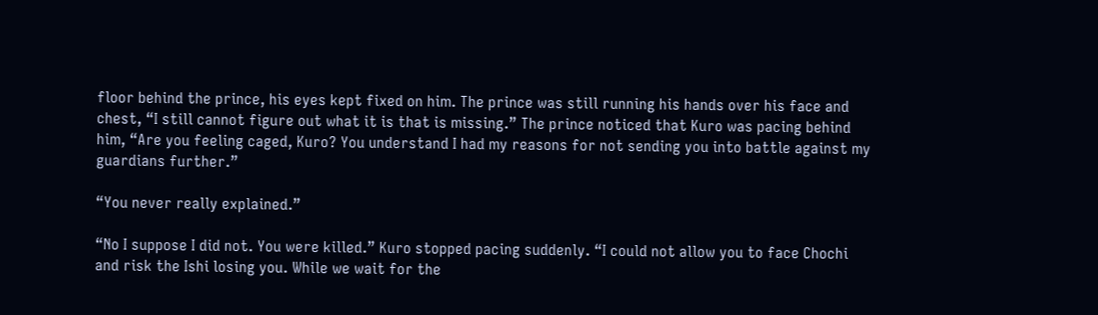floor behind the prince, his eyes kept fixed on him. The prince was still running his hands over his face and chest, “I still cannot figure out what it is that is missing.” The prince noticed that Kuro was pacing behind him, “Are you feeling caged, Kuro? You understand I had my reasons for not sending you into battle against my guardians further.”

“You never really explained.”

“No I suppose I did not. You were killed.” Kuro stopped pacing suddenly. “I could not allow you to face Chochi and risk the Ishi losing you. While we wait for the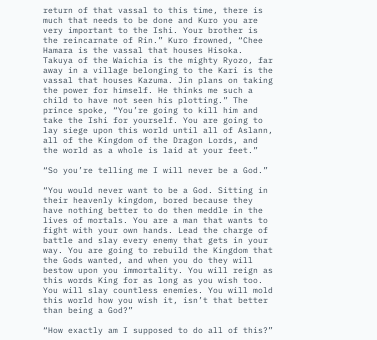return of that vassal to this time, there is much that needs to be done and Kuro you are very important to the Ishi. Your brother is the reincarnate of Rin.” Kuro frowned, “Chee Hamara is the vassal that houses Hisoka. Takuya of the Waichia is the mighty Ryozo, far away in a village belonging to the Kari is the vassal that houses Kazuma. Jin plans on taking the power for himself. He thinks me such a child to have not seen his plotting.” The prince spoke, “You’re going to kill him and take the Ishi for yourself. You are going to lay siege upon this world until all of Aslann, all of the Kingdom of the Dragon Lords, and the world as a whole is laid at your feet.”

“So you’re telling me I will never be a God.”

“You would never want to be a God. Sitting in their heavenly kingdom, bored because they have nothing better to do then meddle in the lives of mortals. You are a man that wants to fight with your own hands. Lead the charge of battle and slay every enemy that gets in your way. You are going to rebuild the Kingdom that the Gods wanted, and when you do they will bestow upon you immortality. You will reign as this words King for as long as you wish too. You will slay countless enemies. You will mold this world how you wish it, isn’t that better than being a God?”

“How exactly am I supposed to do all of this?”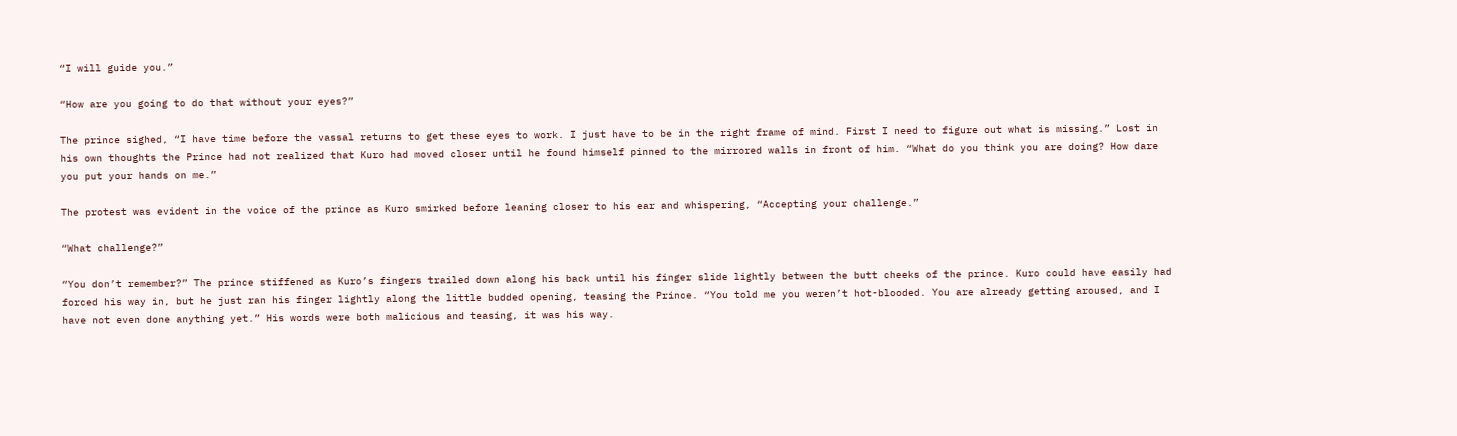“I will guide you.”

“How are you going to do that without your eyes?”

The prince sighed, “I have time before the vassal returns to get these eyes to work. I just have to be in the right frame of mind. First I need to figure out what is missing.” Lost in his own thoughts the Prince had not realized that Kuro had moved closer until he found himself pinned to the mirrored walls in front of him. “What do you think you are doing? How dare you put your hands on me.”

The protest was evident in the voice of the prince as Kuro smirked before leaning closer to his ear and whispering, “Accepting your challenge.”

“What challenge?”

“You don’t remember?” The prince stiffened as Kuro’s fingers trailed down along his back until his finger slide lightly between the butt cheeks of the prince. Kuro could have easily had forced his way in, but he just ran his finger lightly along the little budded opening, teasing the Prince. “You told me you weren’t hot-blooded. You are already getting aroused, and I have not even done anything yet.” His words were both malicious and teasing, it was his way.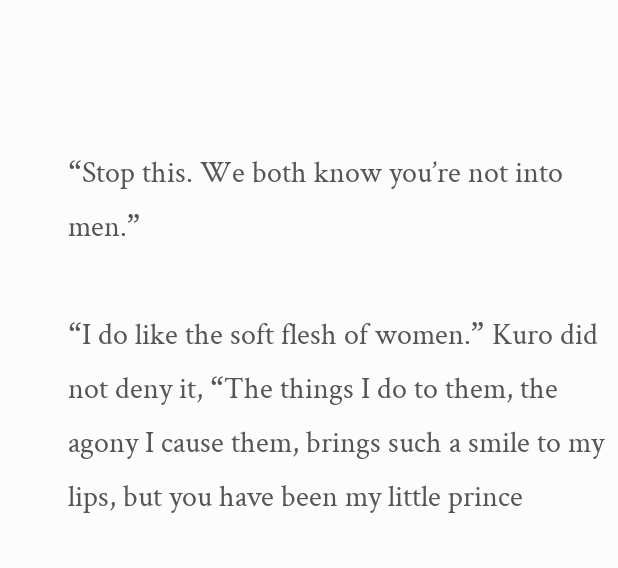“Stop this. We both know you’re not into men.”

“I do like the soft flesh of women.” Kuro did not deny it, “The things I do to them, the agony I cause them, brings such a smile to my lips, but you have been my little prince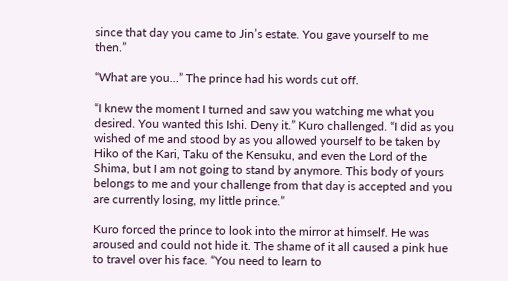since that day you came to Jin’s estate. You gave yourself to me then.”

“What are you…” The prince had his words cut off.

“I knew the moment I turned and saw you watching me what you desired. You wanted this Ishi. Deny it.” Kuro challenged. “I did as you wished of me and stood by as you allowed yourself to be taken by Hiko of the Kari, Taku of the Kensuku, and even the Lord of the Shima, but I am not going to stand by anymore. This body of yours belongs to me and your challenge from that day is accepted and you are currently losing, my little prince.”

Kuro forced the prince to look into the mirror at himself. He was aroused and could not hide it. The shame of it all caused a pink hue to travel over his face. “You need to learn to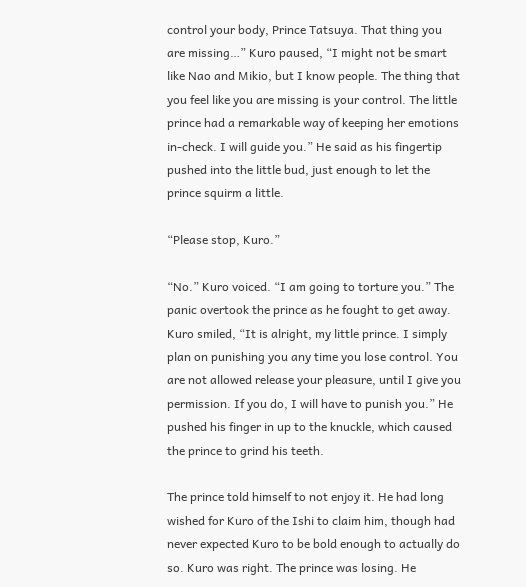control your body, Prince Tatsuya. That thing you are missing…” Kuro paused, “I might not be smart like Nao and Mikio, but I know people. The thing that you feel like you are missing is your control. The little prince had a remarkable way of keeping her emotions in-check. I will guide you.” He said as his fingertip pushed into the little bud, just enough to let the prince squirm a little.

“Please stop, Kuro.”

“No.” Kuro voiced. “I am going to torture you.” The panic overtook the prince as he fought to get away. Kuro smiled, “It is alright, my little prince. I simply plan on punishing you any time you lose control. You are not allowed release your pleasure, until I give you permission. If you do, I will have to punish you.” He pushed his finger in up to the knuckle, which caused the prince to grind his teeth.

The prince told himself to not enjoy it. He had long wished for Kuro of the Ishi to claim him, though had never expected Kuro to be bold enough to actually do so. Kuro was right. The prince was losing. He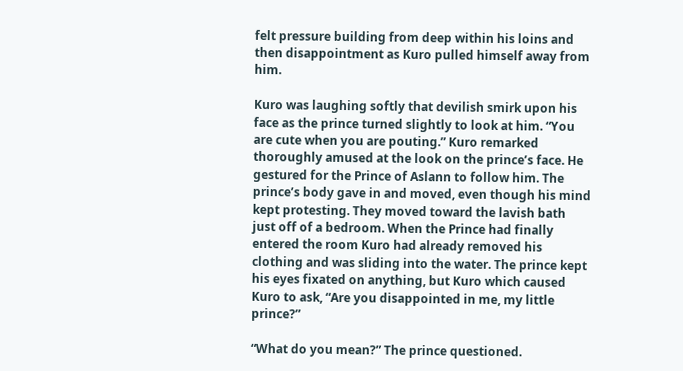felt pressure building from deep within his loins and then disappointment as Kuro pulled himself away from him.

Kuro was laughing softly that devilish smirk upon his face as the prince turned slightly to look at him. “You are cute when you are pouting.” Kuro remarked thoroughly amused at the look on the prince’s face. He gestured for the Prince of Aslann to follow him. The prince’s body gave in and moved, even though his mind kept protesting. They moved toward the lavish bath just off of a bedroom. When the Prince had finally entered the room Kuro had already removed his clothing and was sliding into the water. The prince kept his eyes fixated on anything, but Kuro which caused Kuro to ask, “Are you disappointed in me, my little prince?”

“What do you mean?” The prince questioned.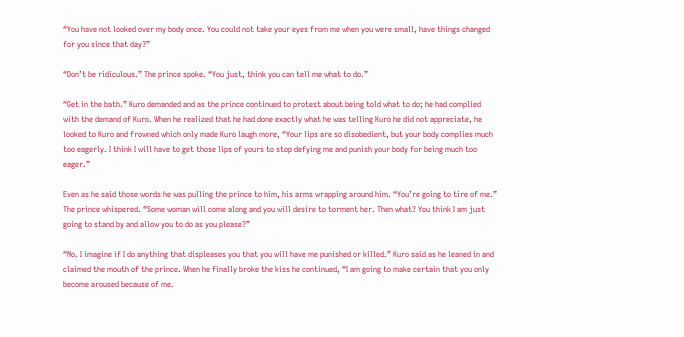“You have not looked over my body once. You could not take your eyes from me when you were small, have things changed for you since that day?”

“Don’t be ridiculous.” The prince spoke. “You just, think you can tell me what to do.”

“Get in the bath.” Kuro demanded and as the prince continued to protest about being told what to do; he had complied with the demand of Kuro. When he realized that he had done exactly what he was telling Kuro he did not appreciate, he looked to Kuro and frowned which only made Kuro laugh more, “Your lips are so disobedient, but your body complies much too eagerly. I think I will have to get those lips of yours to stop defying me and punish your body for being much too eager.”

Even as he said those words he was pulling the prince to him, his arms wrapping around him. “You’re going to tire of me.” The prince whispered. “Some woman will come along and you will desire to torment her. Then what? You think I am just going to stand by and allow you to do as you please?”

“No. I imagine if I do anything that displeases you that you will have me punished or killed.” Kuro said as he leaned in and claimed the mouth of the prince. When he finally broke the kiss he continued, “I am going to make certain that you only become aroused because of me.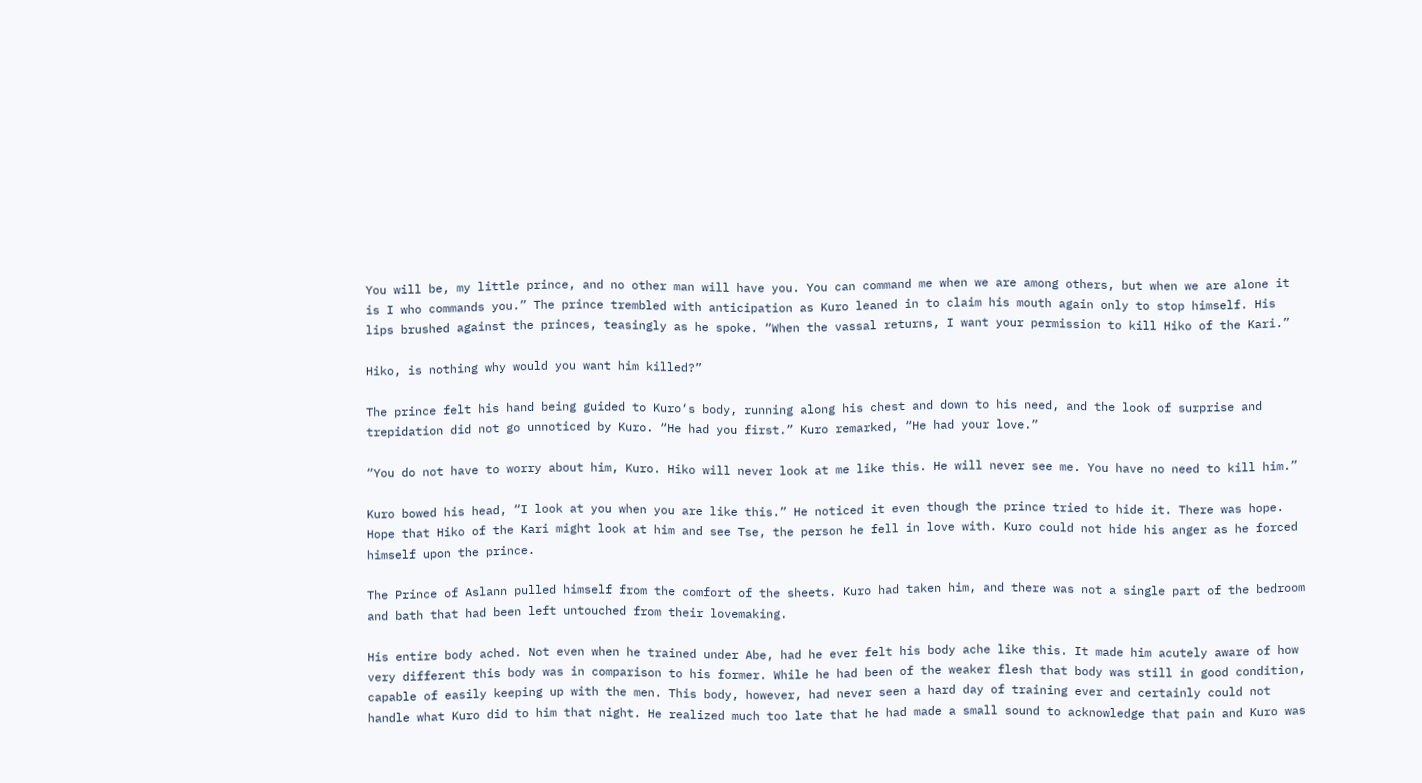You will be, my little prince, and no other man will have you. You can command me when we are among others, but when we are alone it is I who commands you.” The prince trembled with anticipation as Kuro leaned in to claim his mouth again only to stop himself. His lips brushed against the princes, teasingly as he spoke. “When the vassal returns, I want your permission to kill Hiko of the Kari.”

Hiko, is nothing why would you want him killed?”

The prince felt his hand being guided to Kuro‘s body, running along his chest and down to his need, and the look of surprise and trepidation did not go unnoticed by Kuro. “He had you first.” Kuro remarked, “He had your love.”

“You do not have to worry about him, Kuro. Hiko will never look at me like this. He will never see me. You have no need to kill him.”

Kuro bowed his head, “I look at you when you are like this.” He noticed it even though the prince tried to hide it. There was hope. Hope that Hiko of the Kari might look at him and see Tse, the person he fell in love with. Kuro could not hide his anger as he forced himself upon the prince.

The Prince of Aslann pulled himself from the comfort of the sheets. Kuro had taken him, and there was not a single part of the bedroom and bath that had been left untouched from their lovemaking.

His entire body ached. Not even when he trained under Abe, had he ever felt his body ache like this. It made him acutely aware of how very different this body was in comparison to his former. While he had been of the weaker flesh that body was still in good condition, capable of easily keeping up with the men. This body, however, had never seen a hard day of training ever and certainly could not handle what Kuro did to him that night. He realized much too late that he had made a small sound to acknowledge that pain and Kuro was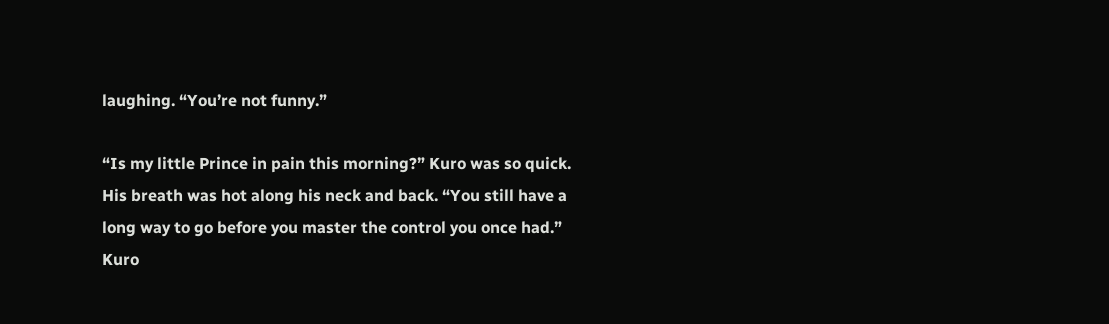laughing. “You’re not funny.”

“Is my little Prince in pain this morning?” Kuro was so quick. His breath was hot along his neck and back. “You still have a long way to go before you master the control you once had.” Kuro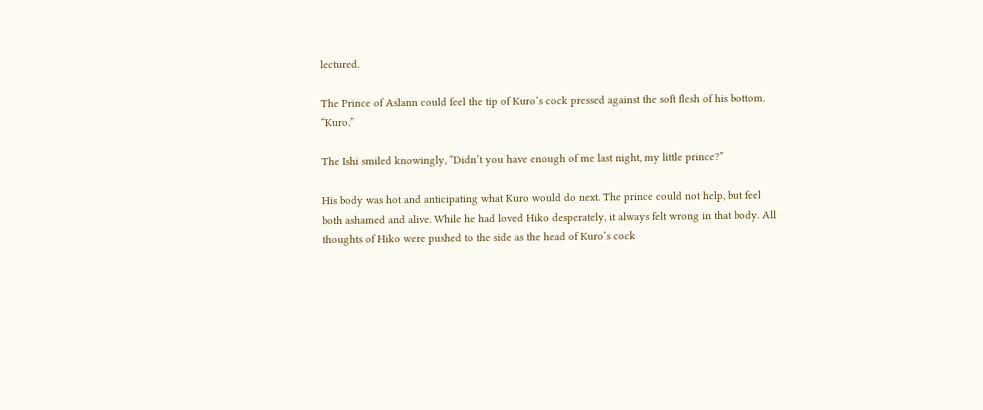lectured.

The Prince of Aslann could feel the tip of Kuro‘s cock pressed against the soft flesh of his bottom. “Kuro.”

The Ishi smiled knowingly, “Didn’t you have enough of me last night, my little prince?”

His body was hot and anticipating what Kuro would do next. The prince could not help, but feel both ashamed and alive. While he had loved Hiko desperately, it always felt wrong in that body. All thoughts of Hiko were pushed to the side as the head of Kuro‘s cock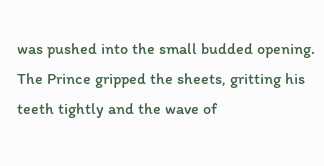was pushed into the small budded opening. The Prince gripped the sheets, gritting his teeth tightly and the wave of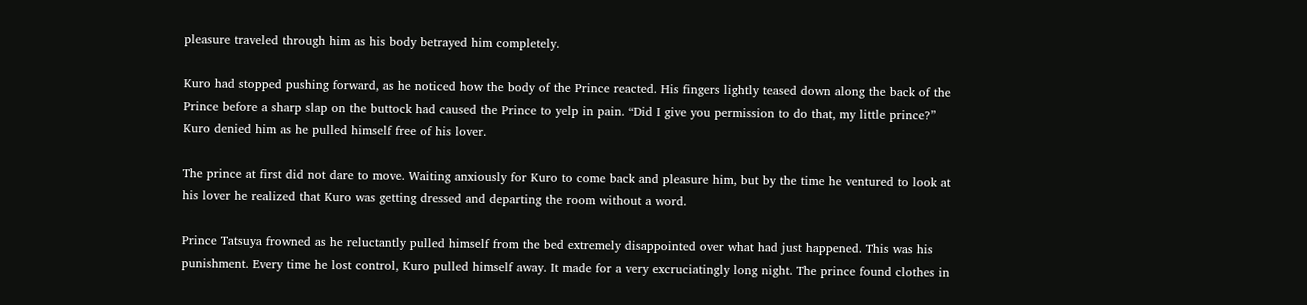pleasure traveled through him as his body betrayed him completely.

Kuro had stopped pushing forward, as he noticed how the body of the Prince reacted. His fingers lightly teased down along the back of the Prince before a sharp slap on the buttock had caused the Prince to yelp in pain. “Did I give you permission to do that, my little prince?” Kuro denied him as he pulled himself free of his lover.

The prince at first did not dare to move. Waiting anxiously for Kuro to come back and pleasure him, but by the time he ventured to look at his lover he realized that Kuro was getting dressed and departing the room without a word.

Prince Tatsuya frowned as he reluctantly pulled himself from the bed extremely disappointed over what had just happened. This was his punishment. Every time he lost control, Kuro pulled himself away. It made for a very excruciatingly long night. The prince found clothes in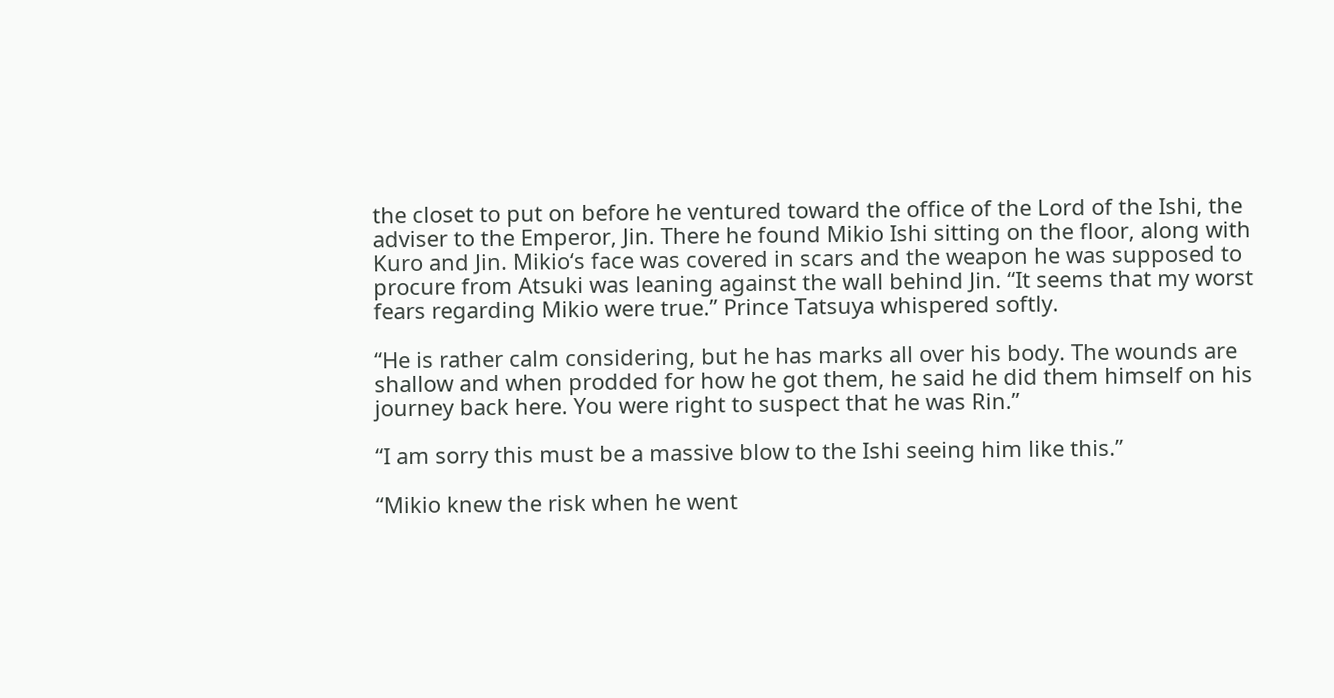the closet to put on before he ventured toward the office of the Lord of the Ishi, the adviser to the Emperor, Jin. There he found Mikio Ishi sitting on the floor, along with Kuro and Jin. Mikio‘s face was covered in scars and the weapon he was supposed to procure from Atsuki was leaning against the wall behind Jin. “It seems that my worst fears regarding Mikio were true.” Prince Tatsuya whispered softly.

“He is rather calm considering, but he has marks all over his body. The wounds are shallow and when prodded for how he got them, he said he did them himself on his journey back here. You were right to suspect that he was Rin.”

“I am sorry this must be a massive blow to the Ishi seeing him like this.”

“Mikio knew the risk when he went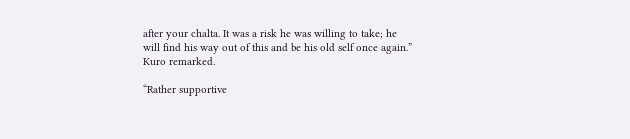after your chalta. It was a risk he was willing to take; he will find his way out of this and be his old self once again.” Kuro remarked.

“Rather supportive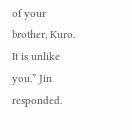of your brother, Kuro. It is unlike you.” Jin responded.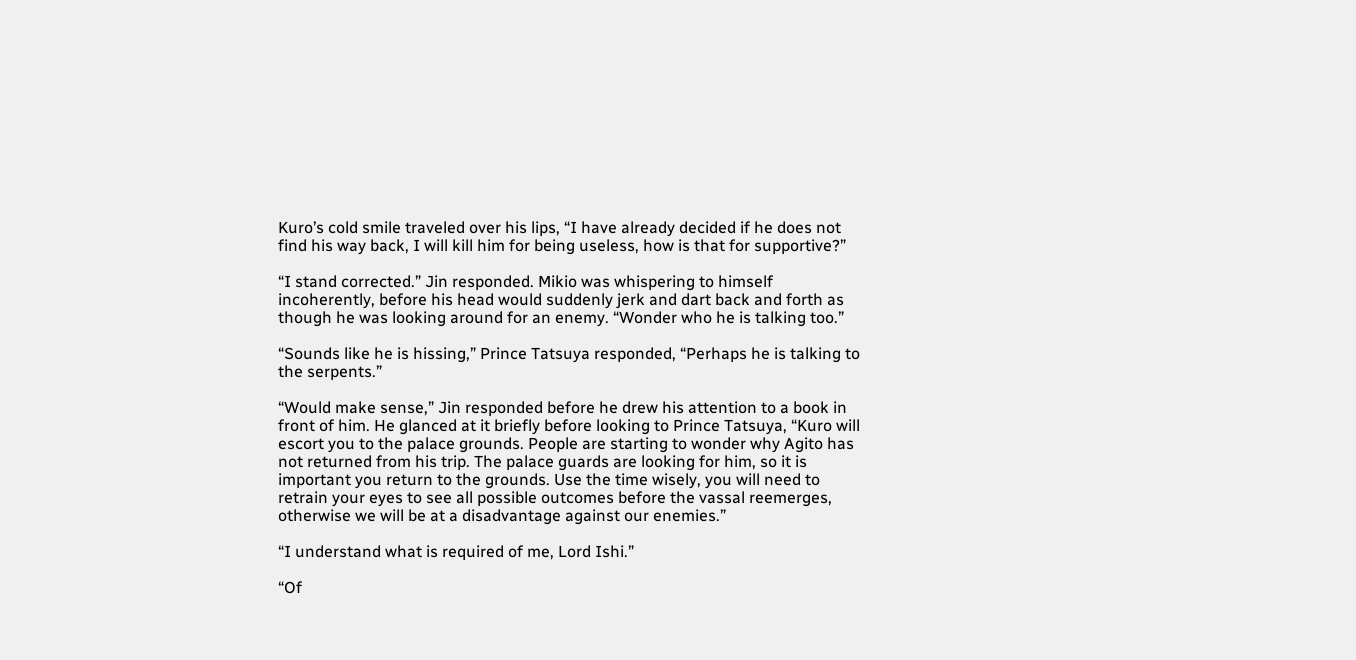Kuro’s cold smile traveled over his lips, “I have already decided if he does not find his way back, I will kill him for being useless, how is that for supportive?”

“I stand corrected.” Jin responded. Mikio was whispering to himself incoherently, before his head would suddenly jerk and dart back and forth as though he was looking around for an enemy. “Wonder who he is talking too.”

“Sounds like he is hissing,” Prince Tatsuya responded, “Perhaps he is talking to the serpents.”

“Would make sense,” Jin responded before he drew his attention to a book in front of him. He glanced at it briefly before looking to Prince Tatsuya, “Kuro will escort you to the palace grounds. People are starting to wonder why Agito has not returned from his trip. The palace guards are looking for him, so it is important you return to the grounds. Use the time wisely, you will need to retrain your eyes to see all possible outcomes before the vassal reemerges, otherwise we will be at a disadvantage against our enemies.”

“I understand what is required of me, Lord Ishi.”

“Of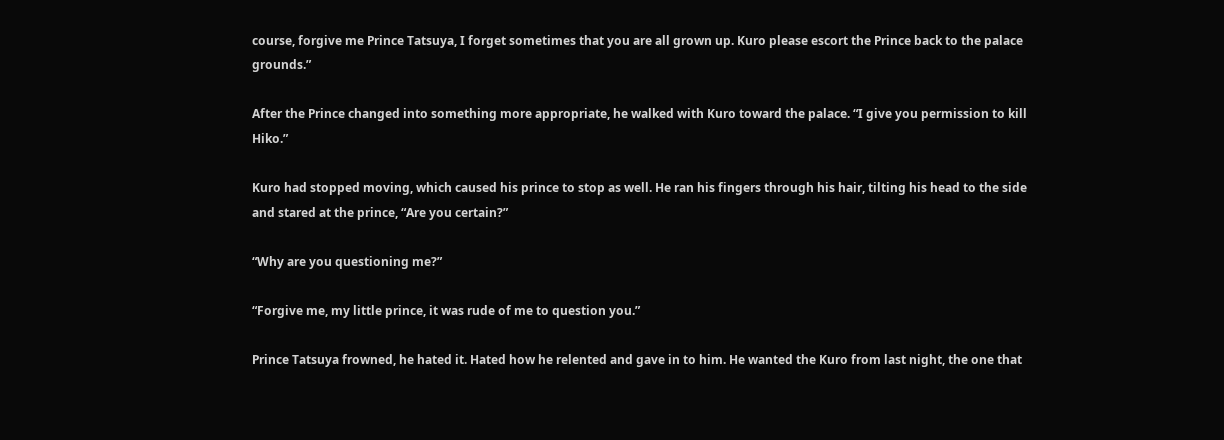course, forgive me Prince Tatsuya, I forget sometimes that you are all grown up. Kuro please escort the Prince back to the palace grounds.”

After the Prince changed into something more appropriate, he walked with Kuro toward the palace. “I give you permission to kill Hiko.”

Kuro had stopped moving, which caused his prince to stop as well. He ran his fingers through his hair, tilting his head to the side and stared at the prince, “Are you certain?”

“Why are you questioning me?”

“Forgive me, my little prince, it was rude of me to question you.”

Prince Tatsuya frowned, he hated it. Hated how he relented and gave in to him. He wanted the Kuro from last night, the one that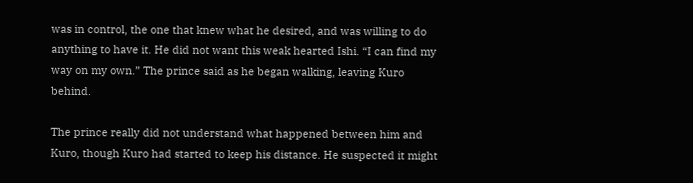was in control, the one that knew what he desired, and was willing to do anything to have it. He did not want this weak hearted Ishi. “I can find my way on my own.” The prince said as he began walking, leaving Kuro behind.

The prince really did not understand what happened between him and Kuro, though Kuro had started to keep his distance. He suspected it might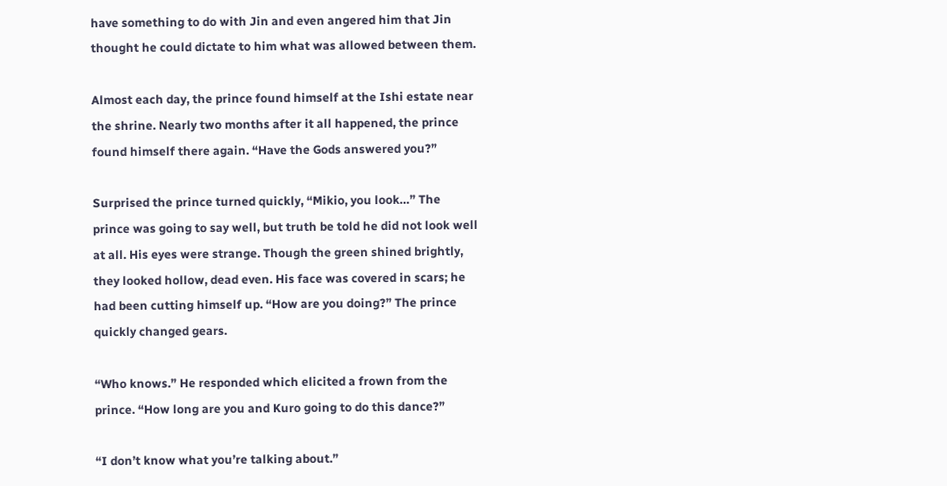have something to do with Jin and even angered him that Jin thought he could dictate to him what was allowed between them.

Almost each day, the prince found himself at the Ishi estate near the shrine. Nearly two months after it all happened, the prince found himself there again. “Have the Gods answered you?”

Surprised the prince turned quickly, “Mikio, you look…” The prince was going to say well, but truth be told he did not look well at all. His eyes were strange. Though the green shined brightly, they looked hollow, dead even. His face was covered in scars; he had been cutting himself up. “How are you doing?” The prince quickly changed gears.

“Who knows.” He responded which elicited a frown from the prince. “How long are you and Kuro going to do this dance?”

“I don’t know what you’re talking about.”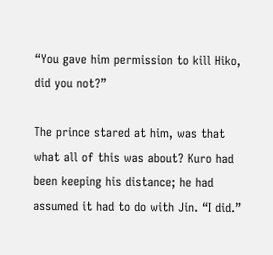“You gave him permission to kill Hiko, did you not?”

The prince stared at him, was that what all of this was about? Kuro had been keeping his distance; he had assumed it had to do with Jin. “I did.”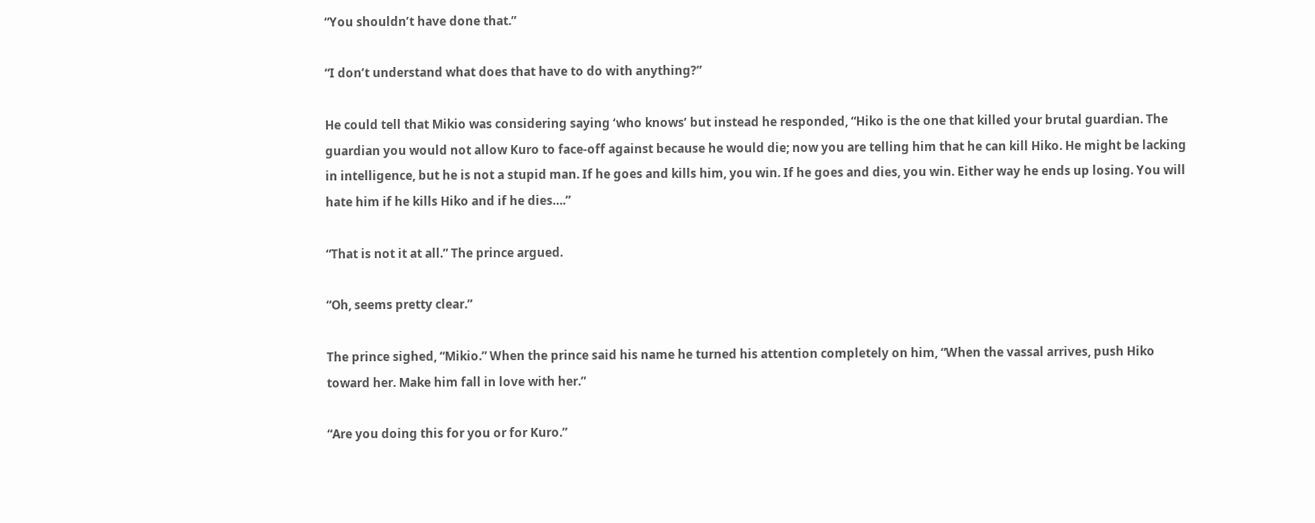“You shouldn’t have done that.”

“I don’t understand what does that have to do with anything?”

He could tell that Mikio was considering saying ‘who knows’ but instead he responded, “Hiko is the one that killed your brutal guardian. The guardian you would not allow Kuro to face-off against because he would die; now you are telling him that he can kill Hiko. He might be lacking in intelligence, but he is not a stupid man. If he goes and kills him, you win. If he goes and dies, you win. Either way he ends up losing. You will hate him if he kills Hiko and if he dies….”

“That is not it at all.” The prince argued.

“Oh, seems pretty clear.”

The prince sighed, “Mikio.” When the prince said his name he turned his attention completely on him, “When the vassal arrives, push Hiko toward her. Make him fall in love with her.”

“Are you doing this for you or for Kuro.”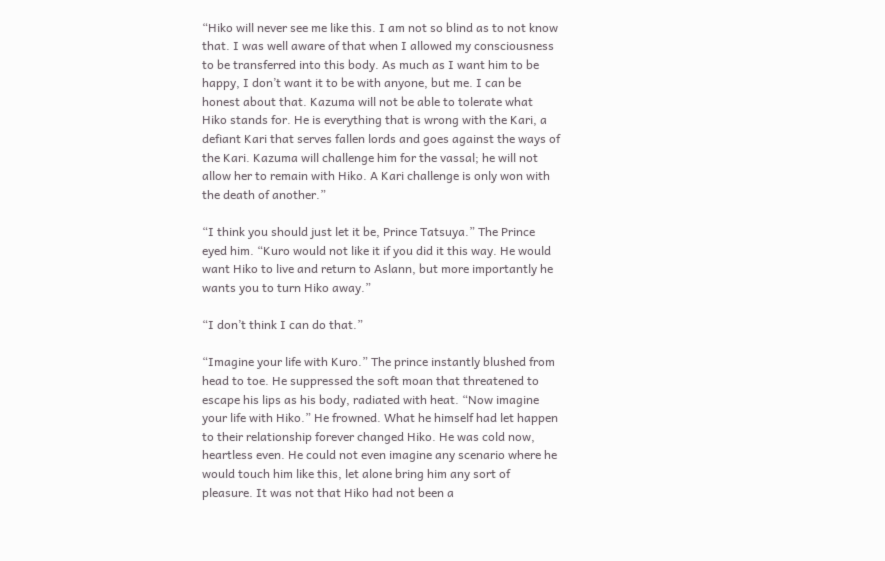“Hiko will never see me like this. I am not so blind as to not know that. I was well aware of that when I allowed my consciousness to be transferred into this body. As much as I want him to be happy, I don’t want it to be with anyone, but me. I can be honest about that. Kazuma will not be able to tolerate what Hiko stands for. He is everything that is wrong with the Kari, a defiant Kari that serves fallen lords and goes against the ways of the Kari. Kazuma will challenge him for the vassal; he will not allow her to remain with Hiko. A Kari challenge is only won with the death of another.”

“I think you should just let it be, Prince Tatsuya.” The Prince eyed him. “Kuro would not like it if you did it this way. He would want Hiko to live and return to Aslann, but more importantly he wants you to turn Hiko away.”

“I don’t think I can do that.”

“Imagine your life with Kuro.” The prince instantly blushed from head to toe. He suppressed the soft moan that threatened to escape his lips as his body, radiated with heat. “Now imagine your life with Hiko.” He frowned. What he himself had let happen to their relationship forever changed Hiko. He was cold now, heartless even. He could not even imagine any scenario where he would touch him like this, let alone bring him any sort of pleasure. It was not that Hiko had not been a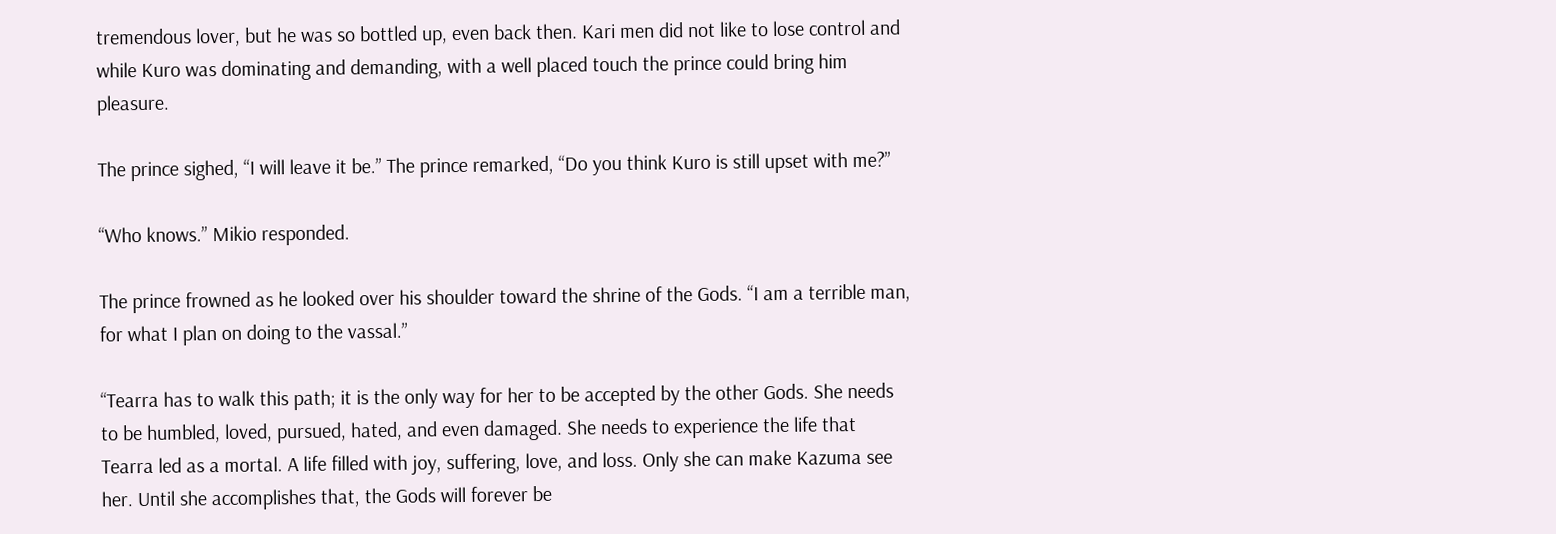tremendous lover, but he was so bottled up, even back then. Kari men did not like to lose control and while Kuro was dominating and demanding, with a well placed touch the prince could bring him pleasure.

The prince sighed, “I will leave it be.” The prince remarked, “Do you think Kuro is still upset with me?”

“Who knows.” Mikio responded.

The prince frowned as he looked over his shoulder toward the shrine of the Gods. “I am a terrible man, for what I plan on doing to the vassal.”

“Tearra has to walk this path; it is the only way for her to be accepted by the other Gods. She needs to be humbled, loved, pursued, hated, and even damaged. She needs to experience the life that Tearra led as a mortal. A life filled with joy, suffering, love, and loss. Only she can make Kazuma see her. Until she accomplishes that, the Gods will forever be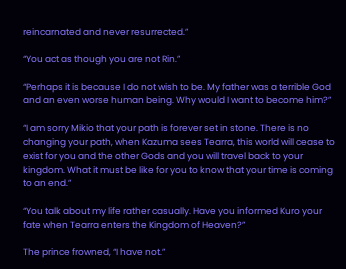reincarnated and never resurrected.”

“You act as though you are not Rin.”

“Perhaps it is because I do not wish to be. My father was a terrible God and an even worse human being. Why would I want to become him?”

“I am sorry Mikio that your path is forever set in stone. There is no changing your path, when Kazuma sees Tearra, this world will cease to exist for you and the other Gods and you will travel back to your kingdom. What it must be like for you to know that your time is coming to an end.”

“You talk about my life rather casually. Have you informed Kuro your fate when Tearra enters the Kingdom of Heaven?”

The prince frowned, “I have not.”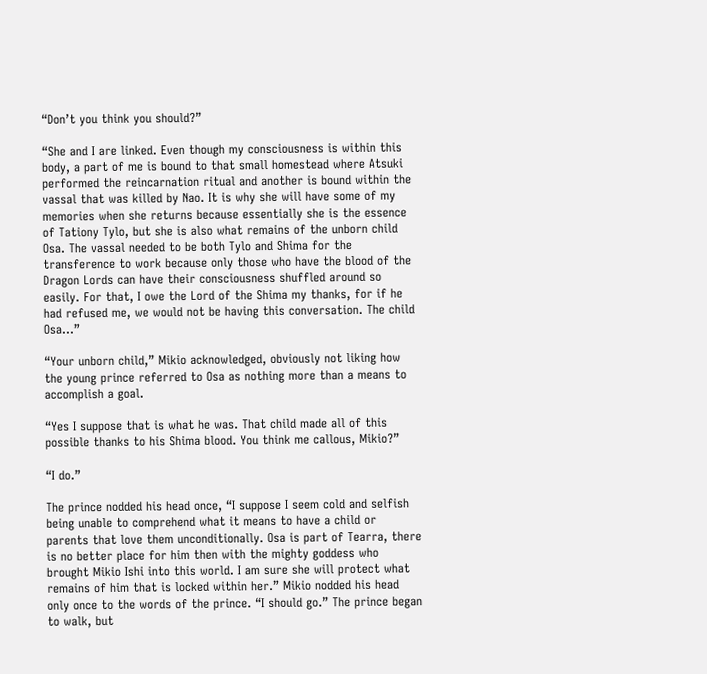“Don’t you think you should?”

“She and I are linked. Even though my consciousness is within this body, a part of me is bound to that small homestead where Atsuki performed the reincarnation ritual and another is bound within the vassal that was killed by Nao. It is why she will have some of my memories when she returns because essentially she is the essence of Tationy Tylo, but she is also what remains of the unborn child Osa. The vassal needed to be both Tylo and Shima for the transference to work because only those who have the blood of the Dragon Lords can have their consciousness shuffled around so easily. For that, I owe the Lord of the Shima my thanks, for if he had refused me, we would not be having this conversation. The child Osa…”

“Your unborn child,” Mikio acknowledged, obviously not liking how the young prince referred to Osa as nothing more than a means to accomplish a goal.

“Yes I suppose that is what he was. That child made all of this possible thanks to his Shima blood. You think me callous, Mikio?”

“I do.”

The prince nodded his head once, “I suppose I seem cold and selfish being unable to comprehend what it means to have a child or parents that love them unconditionally. Osa is part of Tearra, there is no better place for him then with the mighty goddess who brought Mikio Ishi into this world. I am sure she will protect what remains of him that is locked within her.” Mikio nodded his head only once to the words of the prince. “I should go.” The prince began to walk, but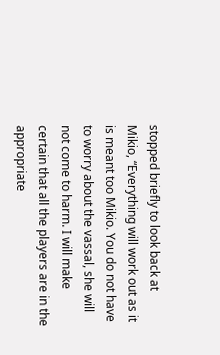stopped briefly to look back at Mikio, “Everything will work out as it is meant too Mikio. You do not have to worry about the vassal, she will not come to harm. I will make certain that all the players are in the appropriate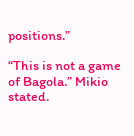positions.”

“This is not a game of Bagola.” Mikio stated.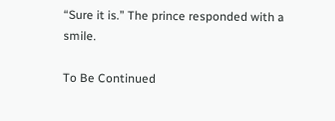“Sure it is.” The prince responded with a smile.

To Be Continued